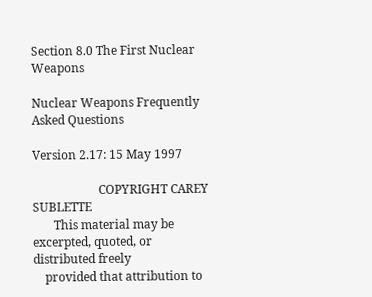Section 8.0 The First Nuclear Weapons

Nuclear Weapons Frequently Asked Questions

Version 2.17: 15 May 1997

                      COPYRIGHT CAREY SUBLETTE
       This material may be excerpted, quoted, or distributed freely
    provided that attribution to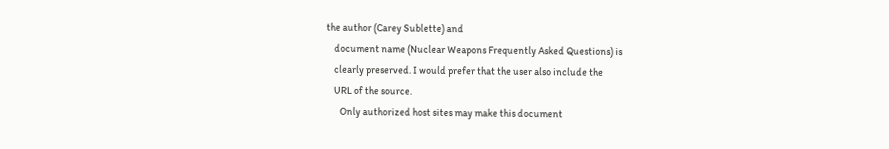the author (Carey Sublette) and
    document name (Nuclear Weapons Frequently Asked Questions) is
    clearly preserved. I would prefer that the user also include the
    URL of the source.
       Only authorized host sites may make this document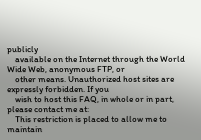publicly
    available on the Internet through the World Wide Web, anonymous FTP, or
    other means. Unauthorized host sites are expressly forbidden. If you
    wish to host this FAQ, in whole or in part, please contact me at:
    This restriction is placed to allow me to maintain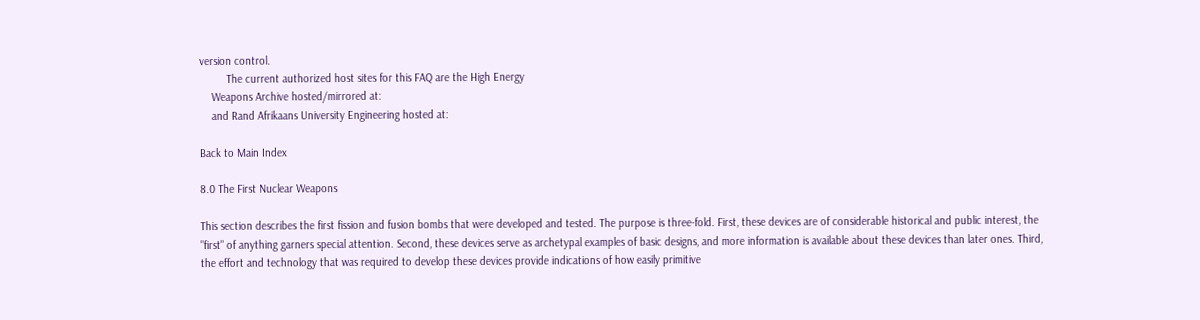version control.
         The current authorized host sites for this FAQ are the High Energy
    Weapons Archive hosted/mirrored at:
    and Rand Afrikaans University Engineering hosted at:

Back to Main Index

8.0 The First Nuclear Weapons

This section describes the first fission and fusion bombs that were developed and tested. The purpose is three-fold. First, these devices are of considerable historical and public interest, the "first" of anything garners special attention. Second, these devices serve as archetypal examples of basic designs, and more information is available about these devices than later ones. Third, the effort and technology that was required to develop these devices provide indications of how easily primitive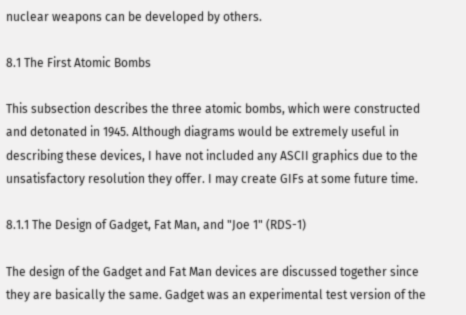nuclear weapons can be developed by others.

8.1 The First Atomic Bombs

This subsection describes the three atomic bombs, which were constructed and detonated in 1945. Although diagrams would be extremely useful in describing these devices, I have not included any ASCII graphics due to the unsatisfactory resolution they offer. I may create GIFs at some future time.

8.1.1 The Design of Gadget, Fat Man, and "Joe 1" (RDS-1)

The design of the Gadget and Fat Man devices are discussed together since they are basically the same. Gadget was an experimental test version of the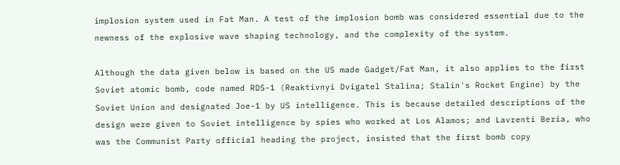implosion system used in Fat Man. A test of the implosion bomb was considered essential due to the newness of the explosive wave shaping technology, and the complexity of the system.

Although the data given below is based on the US made Gadget/Fat Man, it also applies to the first Soviet atomic bomb, code named RDS-1 (Reaktivnyi Dvigatel Stalina; Stalin's Rocket Engine) by the Soviet Union and designated Joe-1 by US intelligence. This is because detailed descriptions of the design were given to Soviet intelligence by spies who worked at Los Alamos; and Lavrenti Beria, who was the Communist Party official heading the project, insisted that the first bomb copy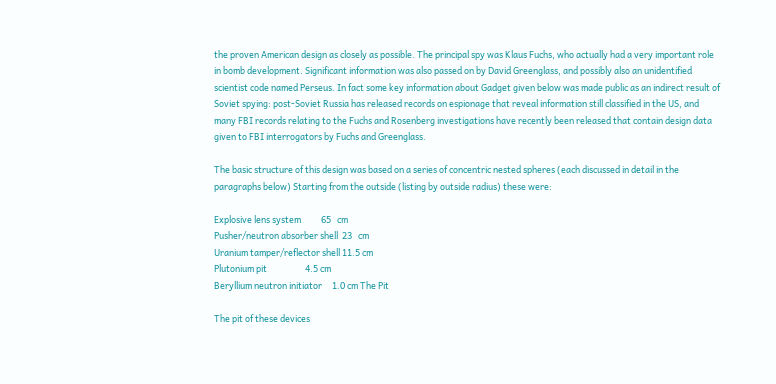the proven American design as closely as possible. The principal spy was Klaus Fuchs, who actually had a very important role in bomb development. Significant information was also passed on by David Greenglass, and possibly also an unidentified scientist code named Perseus. In fact some key information about Gadget given below was made public as an indirect result of Soviet spying: post-Soviet Russia has released records on espionage that reveal information still classified in the US, and many FBI records relating to the Fuchs and Rosenberg investigations have recently been released that contain design data given to FBI interrogators by Fuchs and Greenglass.

The basic structure of this design was based on a series of concentric nested spheres (each discussed in detail in the paragraphs below) Starting from the outside (listing by outside radius) these were:

Explosive lens system          65   cm
Pusher/neutron absorber shell  23   cm
Uranium tamper/reflector shell 11.5 cm
Plutonium pit                   4.5 cm
Beryllium neutron initiator     1.0 cm The Pit

The pit of these devices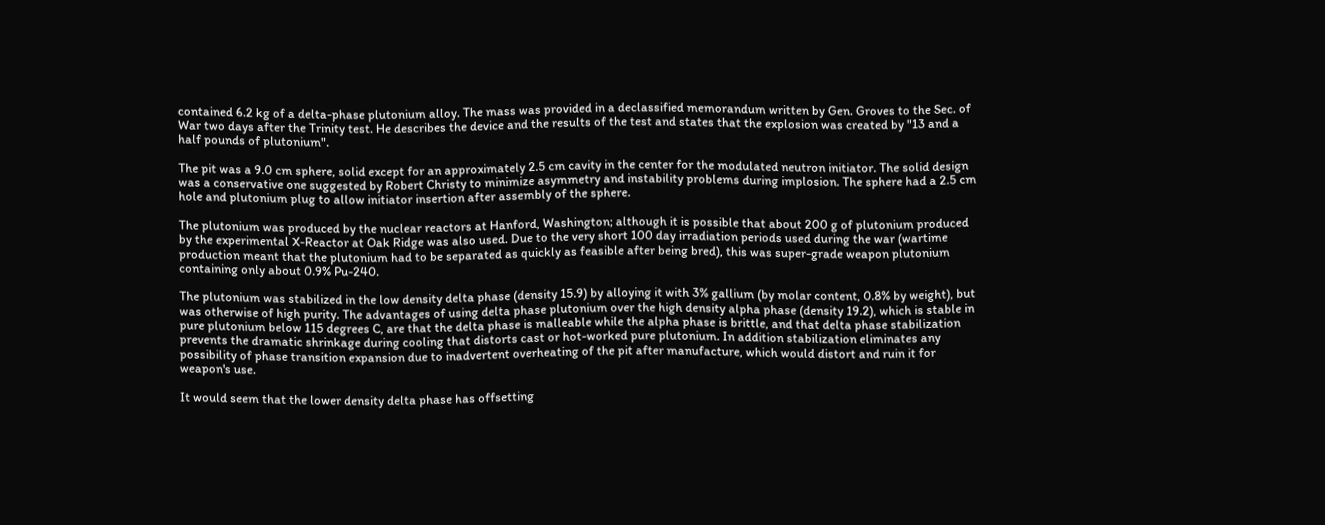contained 6.2 kg of a delta-phase plutonium alloy. The mass was provided in a declassified memorandum written by Gen. Groves to the Sec. of War two days after the Trinity test. He describes the device and the results of the test and states that the explosion was created by "13 and a half pounds of plutonium".

The pit was a 9.0 cm sphere, solid except for an approximately 2.5 cm cavity in the center for the modulated neutron initiator. The solid design was a conservative one suggested by Robert Christy to minimize asymmetry and instability problems during implosion. The sphere had a 2.5 cm hole and plutonium plug to allow initiator insertion after assembly of the sphere.

The plutonium was produced by the nuclear reactors at Hanford, Washington; although it is possible that about 200 g of plutonium produced by the experimental X-Reactor at Oak Ridge was also used. Due to the very short 100 day irradiation periods used during the war (wartime production meant that the plutonium had to be separated as quickly as feasible after being bred), this was super-grade weapon plutonium containing only about 0.9% Pu-240.

The plutonium was stabilized in the low density delta phase (density 15.9) by alloying it with 3% gallium (by molar content, 0.8% by weight), but was otherwise of high purity. The advantages of using delta phase plutonium over the high density alpha phase (density 19.2), which is stable in pure plutonium below 115 degrees C, are that the delta phase is malleable while the alpha phase is brittle, and that delta phase stabilization prevents the dramatic shrinkage during cooling that distorts cast or hot-worked pure plutonium. In addition stabilization eliminates any possibility of phase transition expansion due to inadvertent overheating of the pit after manufacture, which would distort and ruin it for weapon's use.

It would seem that the lower density delta phase has offsetting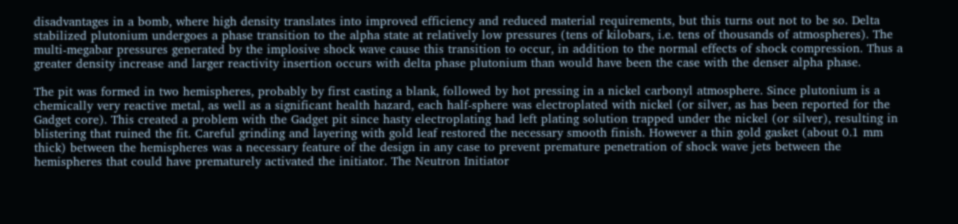disadvantages in a bomb, where high density translates into improved efficiency and reduced material requirements, but this turns out not to be so. Delta stabilized plutonium undergoes a phase transition to the alpha state at relatively low pressures (tens of kilobars, i.e. tens of thousands of atmospheres). The multi-megabar pressures generated by the implosive shock wave cause this transition to occur, in addition to the normal effects of shock compression. Thus a greater density increase and larger reactivity insertion occurs with delta phase plutonium than would have been the case with the denser alpha phase.

The pit was formed in two hemispheres, probably by first casting a blank, followed by hot pressing in a nickel carbonyl atmosphere. Since plutonium is a chemically very reactive metal, as well as a significant health hazard, each half-sphere was electroplated with nickel (or silver, as has been reported for the Gadget core). This created a problem with the Gadget pit since hasty electroplating had left plating solution trapped under the nickel (or silver), resulting in blistering that ruined the fit. Careful grinding and layering with gold leaf restored the necessary smooth finish. However a thin gold gasket (about 0.1 mm thick) between the hemispheres was a necessary feature of the design in any case to prevent premature penetration of shock wave jets between the hemispheres that could have prematurely activated the initiator. The Neutron Initiator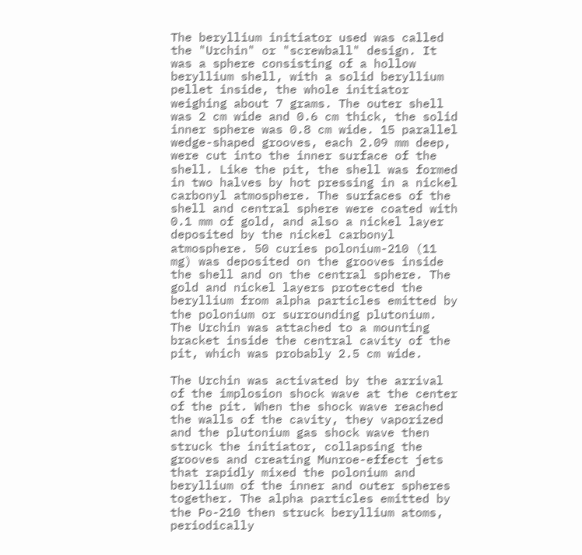The beryllium initiator used was called the "Urchin" or "screwball" design. It was a sphere consisting of a hollow beryllium shell, with a solid beryllium pellet inside, the whole initiator weighing about 7 grams. The outer shell was 2 cm wide and 0.6 cm thick, the solid inner sphere was 0.8 cm wide. 15 parallel wedge-shaped grooves, each 2.09 mm deep, were cut into the inner surface of the shell. Like the pit, the shell was formed in two halves by hot pressing in a nickel carbonyl atmosphere. The surfaces of the shell and central sphere were coated with 0.1 mm of gold, and also a nickel layer deposited by the nickel carbonyl atmosphere. 50 curies polonium-210 (11 mg) was deposited on the grooves inside the shell and on the central sphere. The gold and nickel layers protected the beryllium from alpha particles emitted by the polonium or surrounding plutonium. The Urchin was attached to a mounting bracket inside the central cavity of the pit, which was probably 2.5 cm wide.

The Urchin was activated by the arrival of the implosion shock wave at the center of the pit. When the shock wave reached the walls of the cavity, they vaporized and the plutonium gas shock wave then struck the initiator, collapsing the grooves and creating Munroe-effect jets that rapidly mixed the polonium and beryllium of the inner and outer spheres together. The alpha particles emitted by the Po-210 then struck beryllium atoms, periodically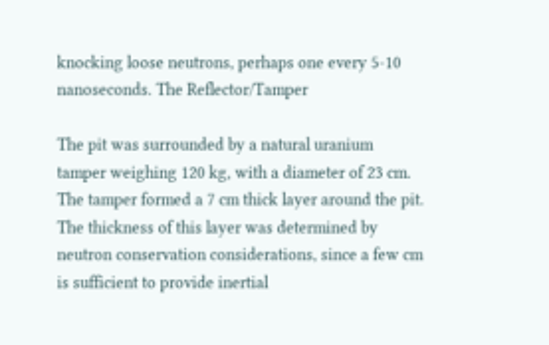knocking loose neutrons, perhaps one every 5-10 nanoseconds. The Reflector/Tamper

The pit was surrounded by a natural uranium tamper weighing 120 kg, with a diameter of 23 cm. The tamper formed a 7 cm thick layer around the pit. The thickness of this layer was determined by neutron conservation considerations, since a few cm is sufficient to provide inertial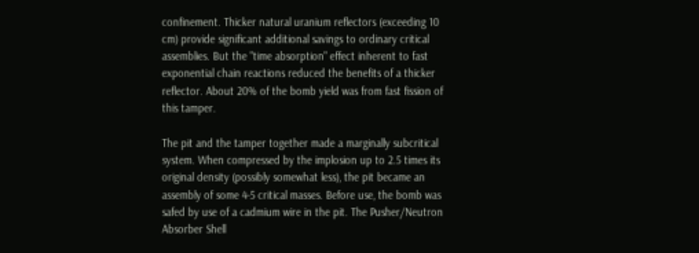confinement. Thicker natural uranium reflectors (exceeding 10 cm) provide significant additional savings to ordinary critical assemblies. But the "time absorption" effect inherent to fast exponential chain reactions reduced the benefits of a thicker reflector. About 20% of the bomb yield was from fast fission of this tamper.

The pit and the tamper together made a marginally subcritical system. When compressed by the implosion up to 2.5 times its original density (possibly somewhat less), the pit became an assembly of some 4-5 critical masses. Before use, the bomb was safed by use of a cadmium wire in the pit. The Pusher/Neutron Absorber Shell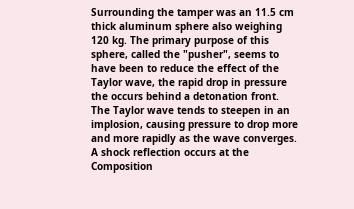Surrounding the tamper was an 11.5 cm thick aluminum sphere also weighing 120 kg. The primary purpose of this sphere, called the "pusher", seems to have been to reduce the effect of the Taylor wave, the rapid drop in pressure the occurs behind a detonation front. The Taylor wave tends to steepen in an implosion, causing pressure to drop more and more rapidly as the wave converges. A shock reflection occurs at the Composition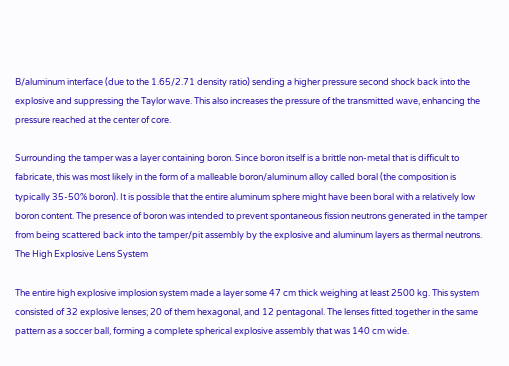B/aluminum interface (due to the 1.65/2.71 density ratio) sending a higher pressure second shock back into the explosive and suppressing the Taylor wave. This also increases the pressure of the transmitted wave, enhancing the pressure reached at the center of core.

Surrounding the tamper was a layer containing boron. Since boron itself is a brittle non-metal that is difficult to fabricate, this was most likely in the form of a malleable boron/aluminum alloy called boral (the composition is typically 35-50% boron). It is possible that the entire aluminum sphere might have been boral with a relatively low boron content. The presence of boron was intended to prevent spontaneous fission neutrons generated in the tamper from being scattered back into the tamper/pit assembly by the explosive and aluminum layers as thermal neutrons. The High Explosive Lens System

The entire high explosive implosion system made a layer some 47 cm thick weighing at least 2500 kg. This system consisted of 32 explosive lenses; 20 of them hexagonal, and 12 pentagonal. The lenses fitted together in the same pattern as a soccer ball, forming a complete spherical explosive assembly that was 140 cm wide.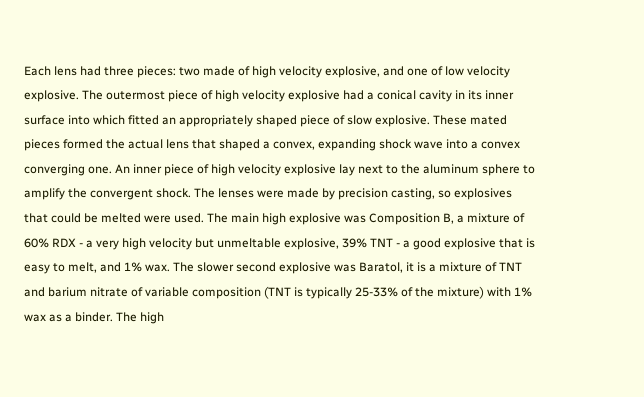Each lens had three pieces: two made of high velocity explosive, and one of low velocity explosive. The outermost piece of high velocity explosive had a conical cavity in its inner surface into which fitted an appropriately shaped piece of slow explosive. These mated pieces formed the actual lens that shaped a convex, expanding shock wave into a convex converging one. An inner piece of high velocity explosive lay next to the aluminum sphere to amplify the convergent shock. The lenses were made by precision casting, so explosives that could be melted were used. The main high explosive was Composition B, a mixture of 60% RDX - a very high velocity but unmeltable explosive, 39% TNT - a good explosive that is easy to melt, and 1% wax. The slower second explosive was Baratol, it is a mixture of TNT and barium nitrate of variable composition (TNT is typically 25-33% of the mixture) with 1% wax as a binder. The high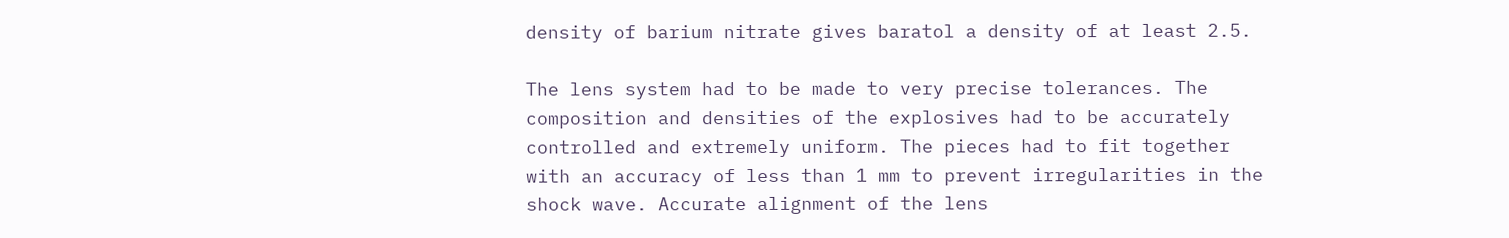density of barium nitrate gives baratol a density of at least 2.5.

The lens system had to be made to very precise tolerances. The composition and densities of the explosives had to be accurately controlled and extremely uniform. The pieces had to fit together with an accuracy of less than 1 mm to prevent irregularities in the shock wave. Accurate alignment of the lens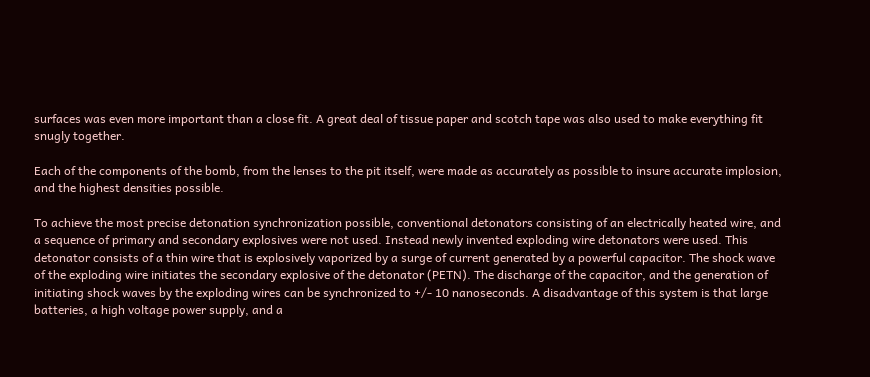surfaces was even more important than a close fit. A great deal of tissue paper and scotch tape was also used to make everything fit snugly together.

Each of the components of the bomb, from the lenses to the pit itself, were made as accurately as possible to insure accurate implosion, and the highest densities possible.

To achieve the most precise detonation synchronization possible, conventional detonators consisting of an electrically heated wire, and a sequence of primary and secondary explosives were not used. Instead newly invented exploding wire detonators were used. This detonator consists of a thin wire that is explosively vaporized by a surge of current generated by a powerful capacitor. The shock wave of the exploding wire initiates the secondary explosive of the detonator (PETN). The discharge of the capacitor, and the generation of initiating shock waves by the exploding wires can be synchronized to +/- 10 nanoseconds. A disadvantage of this system is that large batteries, a high voltage power supply, and a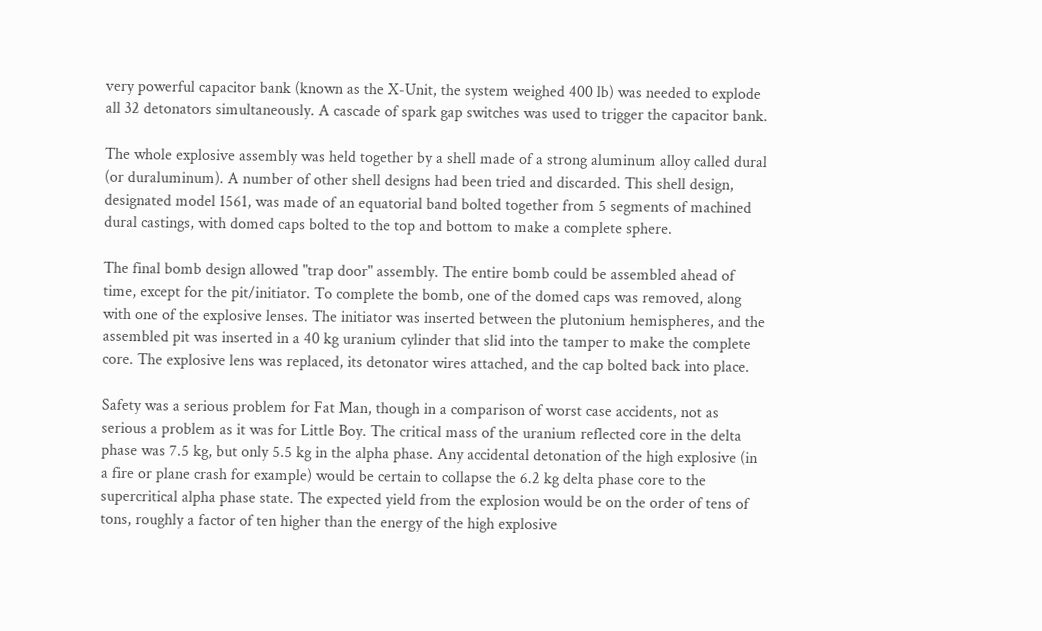very powerful capacitor bank (known as the X-Unit, the system weighed 400 lb) was needed to explode all 32 detonators simultaneously. A cascade of spark gap switches was used to trigger the capacitor bank.

The whole explosive assembly was held together by a shell made of a strong aluminum alloy called dural (or duraluminum). A number of other shell designs had been tried and discarded. This shell design, designated model 1561, was made of an equatorial band bolted together from 5 segments of machined dural castings, with domed caps bolted to the top and bottom to make a complete sphere.

The final bomb design allowed "trap door" assembly. The entire bomb could be assembled ahead of time, except for the pit/initiator. To complete the bomb, one of the domed caps was removed, along with one of the explosive lenses. The initiator was inserted between the plutonium hemispheres, and the assembled pit was inserted in a 40 kg uranium cylinder that slid into the tamper to make the complete core. The explosive lens was replaced, its detonator wires attached, and the cap bolted back into place.

Safety was a serious problem for Fat Man, though in a comparison of worst case accidents, not as serious a problem as it was for Little Boy. The critical mass of the uranium reflected core in the delta phase was 7.5 kg, but only 5.5 kg in the alpha phase. Any accidental detonation of the high explosive (in a fire or plane crash for example) would be certain to collapse the 6.2 kg delta phase core to the supercritical alpha phase state. The expected yield from the explosion would be on the order of tens of tons, roughly a factor of ten higher than the energy of the high explosive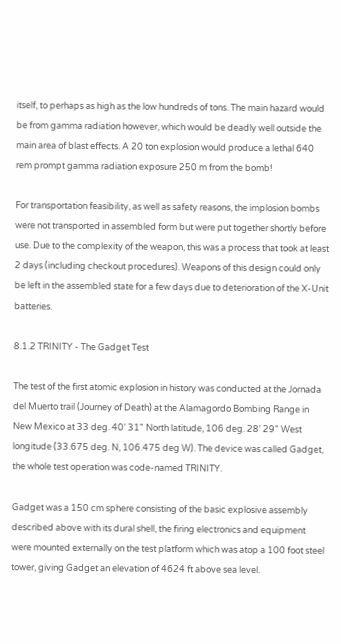itself, to perhaps as high as the low hundreds of tons. The main hazard would be from gamma radiation however, which would be deadly well outside the main area of blast effects. A 20 ton explosion would produce a lethal 640 rem prompt gamma radiation exposure 250 m from the bomb!

For transportation feasibility, as well as safety reasons, the implosion bombs were not transported in assembled form but were put together shortly before use. Due to the complexity of the weapon, this was a process that took at least 2 days (including checkout procedures). Weapons of this design could only be left in the assembled state for a few days due to deterioration of the X-Unit batteries.

8.1.2 TRINITY - The Gadget Test

The test of the first atomic explosion in history was conducted at the Jornada del Muerto trail (Journey of Death) at the Alamagordo Bombing Range in New Mexico at 33 deg. 40' 31" North latitude, 106 deg. 28' 29" West longitude (33.675 deg. N, 106.475 deg W). The device was called Gadget, the whole test operation was code-named TRINITY.

Gadget was a 150 cm sphere consisting of the basic explosive assembly described above with its dural shell, the firing electronics and equipment were mounted externally on the test platform which was atop a 100 foot steel tower, giving Gadget an elevation of 4624 ft above sea level.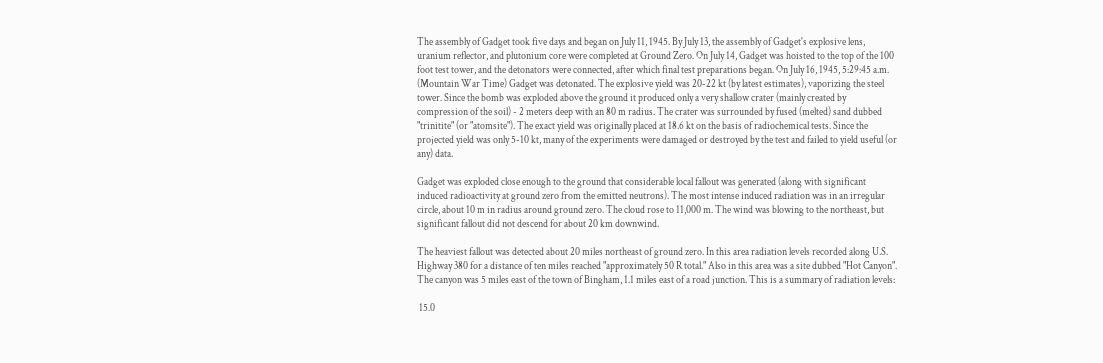The assembly of Gadget took five days and began on July 11, 1945. By July 13, the assembly of Gadget's explosive lens, uranium reflector, and plutonium core were completed at Ground Zero. On July 14, Gadget was hoisted to the top of the 100 foot test tower, and the detonators were connected, after which final test preparations began. On July 16, 1945, 5:29:45 a.m. (Mountain War Time) Gadget was detonated. The explosive yield was 20-22 kt (by latest estimates), vaporizing the steel tower. Since the bomb was exploded above the ground it produced only a very shallow crater (mainly created by compression of the soil) - 2 meters deep with an 80 m radius. The crater was surrounded by fused (melted) sand dubbed "trinitite" (or "atomsite"). The exact yield was originally placed at 18.6 kt on the basis of radiochemical tests. Since the projected yield was only 5-10 kt, many of the experiments were damaged or destroyed by the test and failed to yield useful (or any) data.

Gadget was exploded close enough to the ground that considerable local fallout was generated (along with significant induced radioactivity at ground zero from the emitted neutrons). The most intense induced radiation was in an irregular circle, about 10 m in radius around ground zero. The cloud rose to 11,000 m. The wind was blowing to the northeast, but significant fallout did not descend for about 20 km downwind.

The heaviest fallout was detected about 20 miles northeast of ground zero. In this area radiation levels recorded along U.S. Highway 380 for a distance of ten miles reached "approximately 50 R total." Also in this area was a site dubbed "Hot Canyon". The canyon was 5 miles east of the town of Bingham, 1.1 miles east of a road junction. This is a summary of radiation levels:

 15.0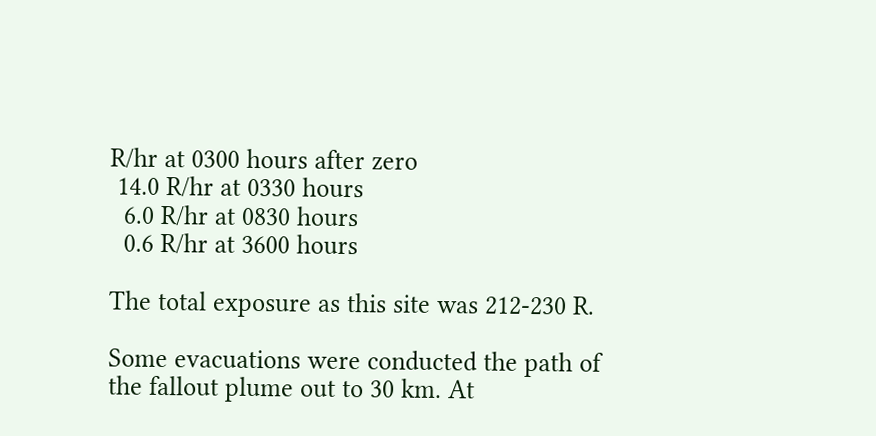R/hr at 0300 hours after zero
 14.0 R/hr at 0330 hours
  6.0 R/hr at 0830 hours
  0.6 R/hr at 3600 hours

The total exposure as this site was 212-230 R.

Some evacuations were conducted the path of the fallout plume out to 30 km. At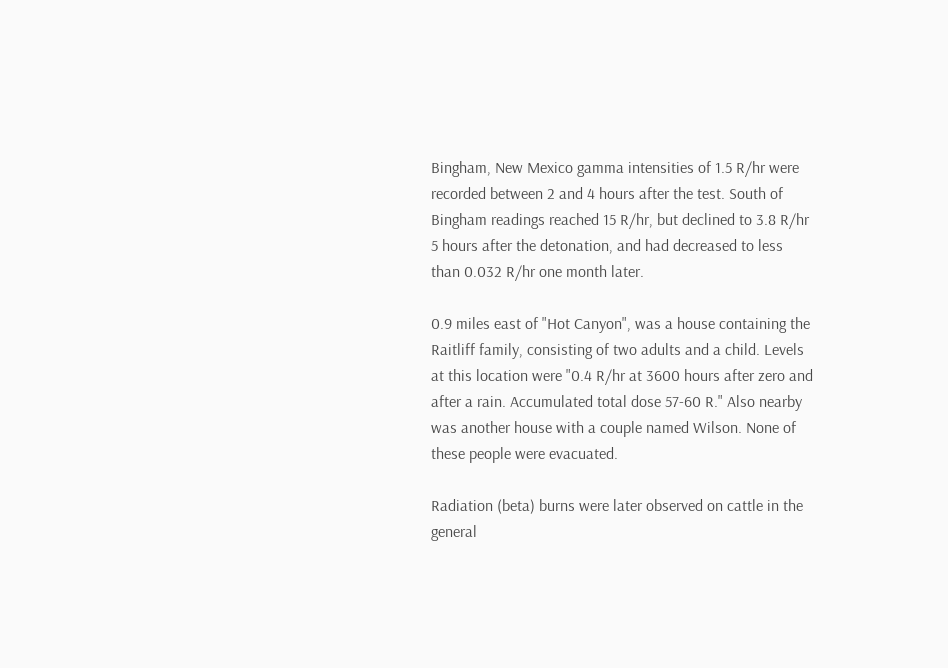Bingham, New Mexico gamma intensities of 1.5 R/hr were recorded between 2 and 4 hours after the test. South of Bingham readings reached 15 R/hr, but declined to 3.8 R/hr 5 hours after the detonation, and had decreased to less than 0.032 R/hr one month later.

0.9 miles east of "Hot Canyon", was a house containing the Raitliff family, consisting of two adults and a child. Levels at this location were "0.4 R/hr at 3600 hours after zero and after a rain. Accumulated total dose 57-60 R." Also nearby was another house with a couple named Wilson. None of these people were evacuated.

Radiation (beta) burns were later observed on cattle in the general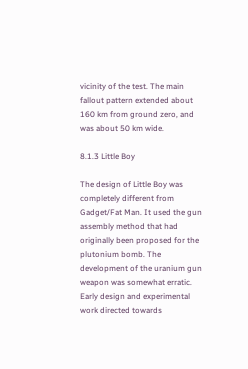vicinity of the test. The main fallout pattern extended about 160 km from ground zero, and was about 50 km wide.

8.1.3 Little Boy

The design of Little Boy was completely different from Gadget/Fat Man. It used the gun assembly method that had originally been proposed for the plutonium bomb. The development of the uranium gun weapon was somewhat erratic. Early design and experimental work directed towards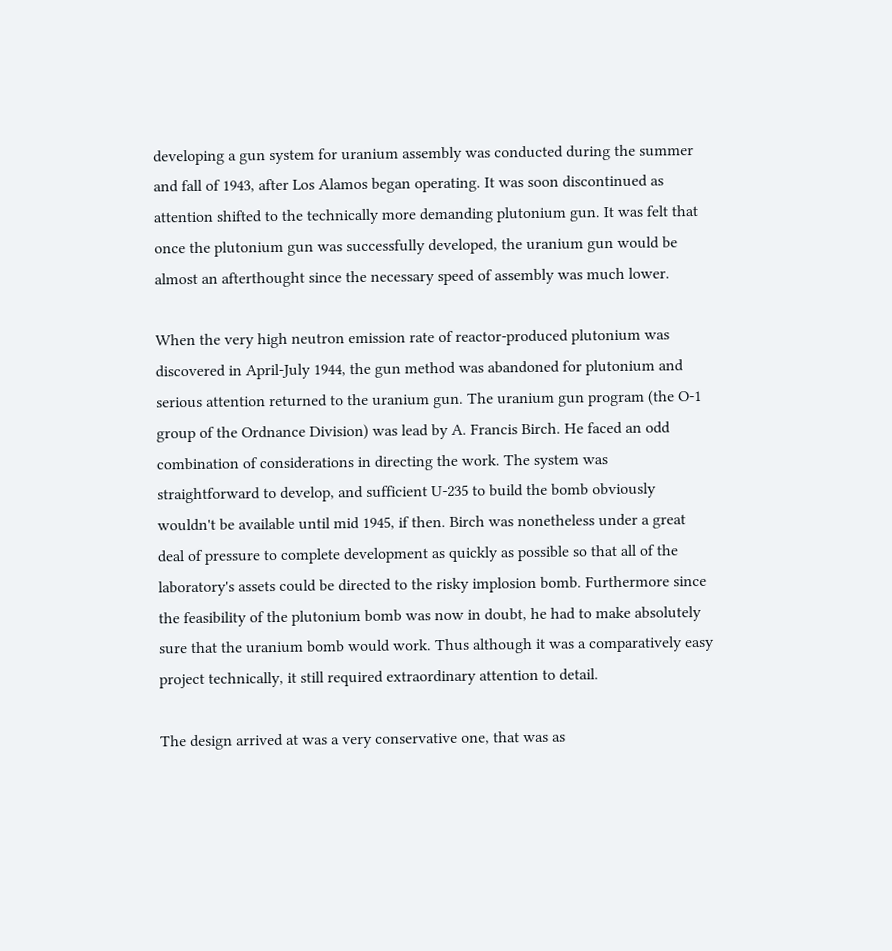developing a gun system for uranium assembly was conducted during the summer and fall of 1943, after Los Alamos began operating. It was soon discontinued as attention shifted to the technically more demanding plutonium gun. It was felt that once the plutonium gun was successfully developed, the uranium gun would be almost an afterthought since the necessary speed of assembly was much lower.

When the very high neutron emission rate of reactor-produced plutonium was discovered in April-July 1944, the gun method was abandoned for plutonium and serious attention returned to the uranium gun. The uranium gun program (the O-1 group of the Ordnance Division) was lead by A. Francis Birch. He faced an odd combination of considerations in directing the work. The system was straightforward to develop, and sufficient U-235 to build the bomb obviously wouldn't be available until mid 1945, if then. Birch was nonetheless under a great deal of pressure to complete development as quickly as possible so that all of the laboratory's assets could be directed to the risky implosion bomb. Furthermore since the feasibility of the plutonium bomb was now in doubt, he had to make absolutely sure that the uranium bomb would work. Thus although it was a comparatively easy project technically, it still required extraordinary attention to detail.

The design arrived at was a very conservative one, that was as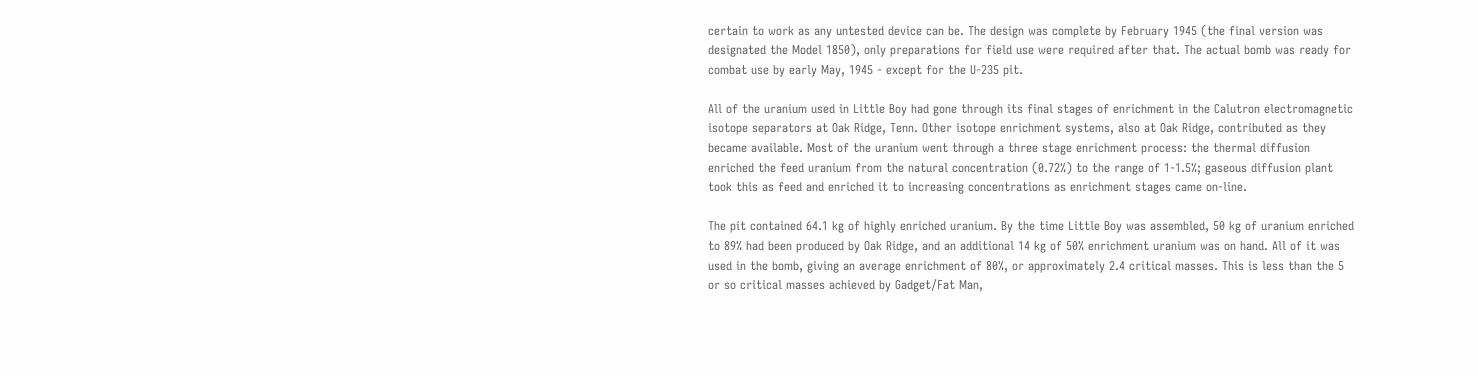certain to work as any untested device can be. The design was complete by February 1945 (the final version was designated the Model 1850), only preparations for field use were required after that. The actual bomb was ready for combat use by early May, 1945 - except for the U-235 pit.

All of the uranium used in Little Boy had gone through its final stages of enrichment in the Calutron electromagnetic isotope separators at Oak Ridge, Tenn. Other isotope enrichment systems, also at Oak Ridge, contributed as they became available. Most of the uranium went through a three stage enrichment process: the thermal diffusion enriched the feed uranium from the natural concentration (0.72%) to the range of 1-1.5%; gaseous diffusion plant took this as feed and enriched it to increasing concentrations as enrichment stages came on-line.

The pit contained 64.1 kg of highly enriched uranium. By the time Little Boy was assembled, 50 kg of uranium enriched to 89% had been produced by Oak Ridge, and an additional 14 kg of 50% enrichment uranium was on hand. All of it was used in the bomb, giving an average enrichment of 80%, or approximately 2.4 critical masses. This is less than the 5 or so critical masses achieved by Gadget/Fat Man,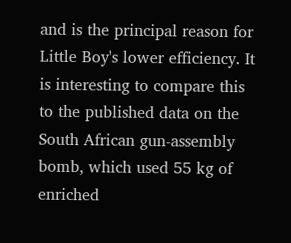and is the principal reason for Little Boy's lower efficiency. It is interesting to compare this to the published data on the South African gun-assembly bomb, which used 55 kg of enriched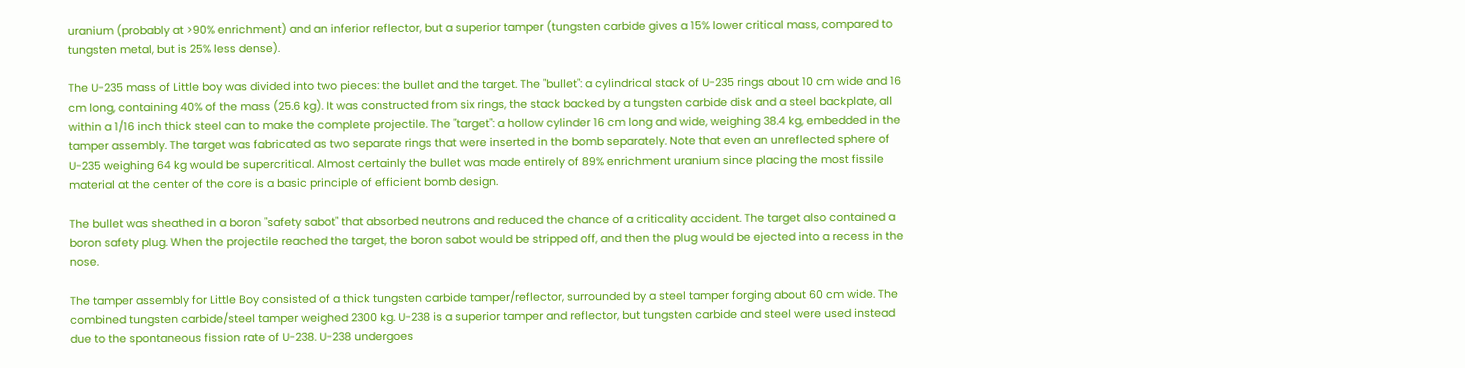uranium (probably at >90% enrichment) and an inferior reflector, but a superior tamper (tungsten carbide gives a 15% lower critical mass, compared to tungsten metal, but is 25% less dense).

The U-235 mass of Little boy was divided into two pieces: the bullet and the target. The "bullet": a cylindrical stack of U-235 rings about 10 cm wide and 16 cm long, containing 40% of the mass (25.6 kg). It was constructed from six rings, the stack backed by a tungsten carbide disk and a steel backplate, all within a 1/16 inch thick steel can to make the complete projectile. The "target": a hollow cylinder 16 cm long and wide, weighing 38.4 kg, embedded in the tamper assembly. The target was fabricated as two separate rings that were inserted in the bomb separately. Note that even an unreflected sphere of U-235 weighing 64 kg would be supercritical. Almost certainly the bullet was made entirely of 89% enrichment uranium since placing the most fissile material at the center of the core is a basic principle of efficient bomb design.

The bullet was sheathed in a boron "safety sabot" that absorbed neutrons and reduced the chance of a criticality accident. The target also contained a boron safety plug. When the projectile reached the target, the boron sabot would be stripped off, and then the plug would be ejected into a recess in the nose.

The tamper assembly for Little Boy consisted of a thick tungsten carbide tamper/reflector, surrounded by a steel tamper forging about 60 cm wide. The combined tungsten carbide/steel tamper weighed 2300 kg. U-238 is a superior tamper and reflector, but tungsten carbide and steel were used instead due to the spontaneous fission rate of U-238. U-238 undergoes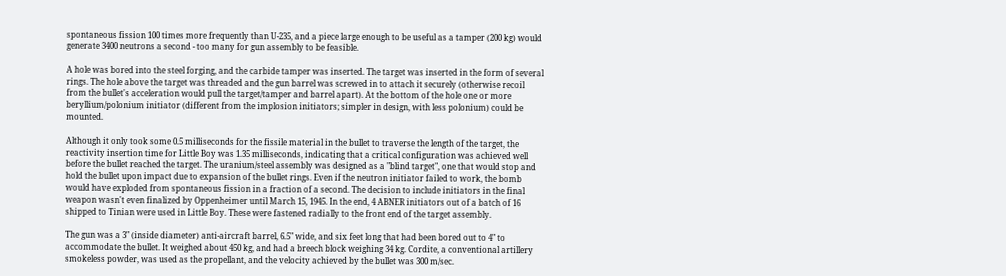spontaneous fission 100 times more frequently than U-235, and a piece large enough to be useful as a tamper (200 kg) would generate 3400 neutrons a second - too many for gun assembly to be feasible.

A hole was bored into the steel forging, and the carbide tamper was inserted. The target was inserted in the form of several rings. The hole above the target was threaded and the gun barrel was screwed in to attach it securely (otherwise recoil from the bullet's acceleration would pull the target/tamper and barrel apart). At the bottom of the hole one or more beryllium/polonium initiator (different from the implosion initiators; simpler in design, with less polonium) could be mounted.

Although it only took some 0.5 milliseconds for the fissile material in the bullet to traverse the length of the target, the reactivity insertion time for Little Boy was 1.35 milliseconds, indicating that a critical configuration was achieved well before the bullet reached the target. The uranium/steel assembly was designed as a "blind target", one that would stop and hold the bullet upon impact due to expansion of the bullet rings. Even if the neutron initiator failed to work, the bomb would have exploded from spontaneous fission in a fraction of a second. The decision to include initiators in the final weapon wasn't even finalized by Oppenheimer until March 15, 1945. In the end, 4 ABNER initiators out of a batch of 16 shipped to Tinian were used in Little Boy. These were fastened radially to the front end of the target assembly.

The gun was a 3" (inside diameter) anti-aircraft barrel, 6.5" wide, and six feet long that had been bored out to 4" to accommodate the bullet. It weighed about 450 kg, and had a breech block weighing 34 kg. Cordite, a conventional artillery smokeless powder, was used as the propellant, and the velocity achieved by the bullet was 300 m/sec.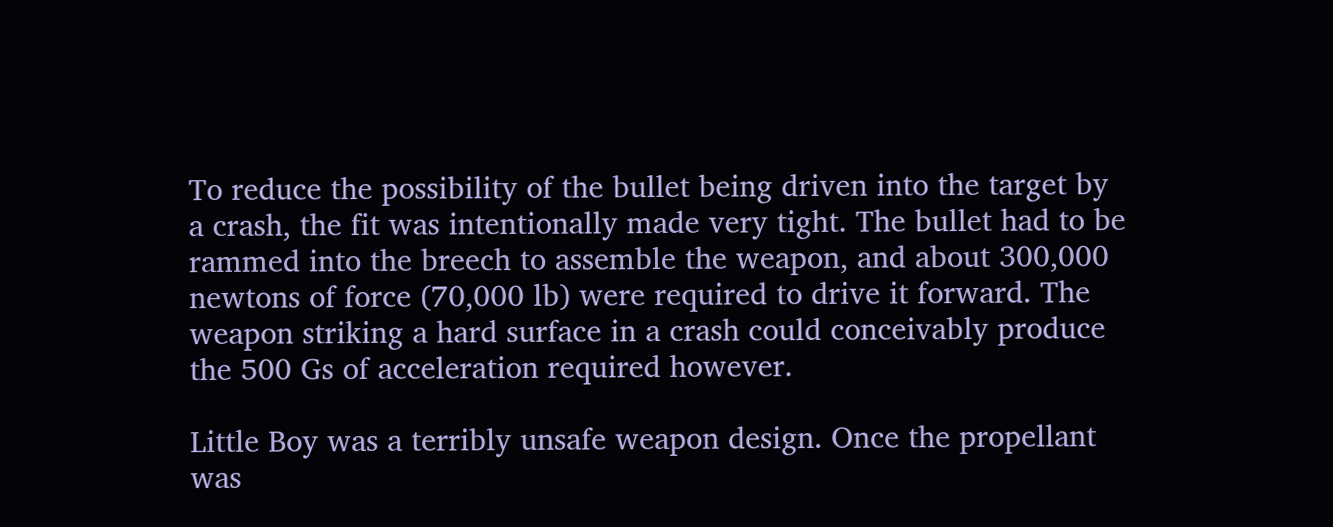To reduce the possibility of the bullet being driven into the target by a crash, the fit was intentionally made very tight. The bullet had to be rammed into the breech to assemble the weapon, and about 300,000 newtons of force (70,000 lb) were required to drive it forward. The weapon striking a hard surface in a crash could conceivably produce the 500 Gs of acceleration required however.

Little Boy was a terribly unsafe weapon design. Once the propellant was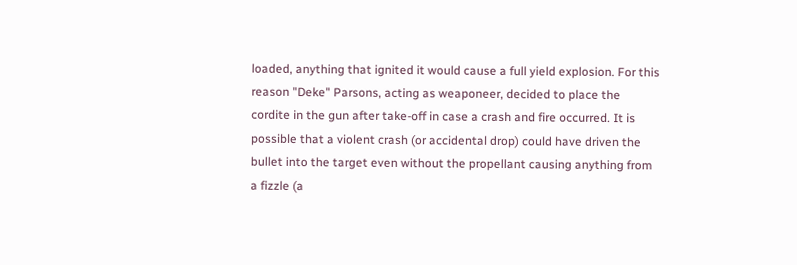loaded, anything that ignited it would cause a full yield explosion. For this reason "Deke" Parsons, acting as weaponeer, decided to place the cordite in the gun after take-off in case a crash and fire occurred. It is possible that a violent crash (or accidental drop) could have driven the bullet into the target even without the propellant causing anything from a fizzle (a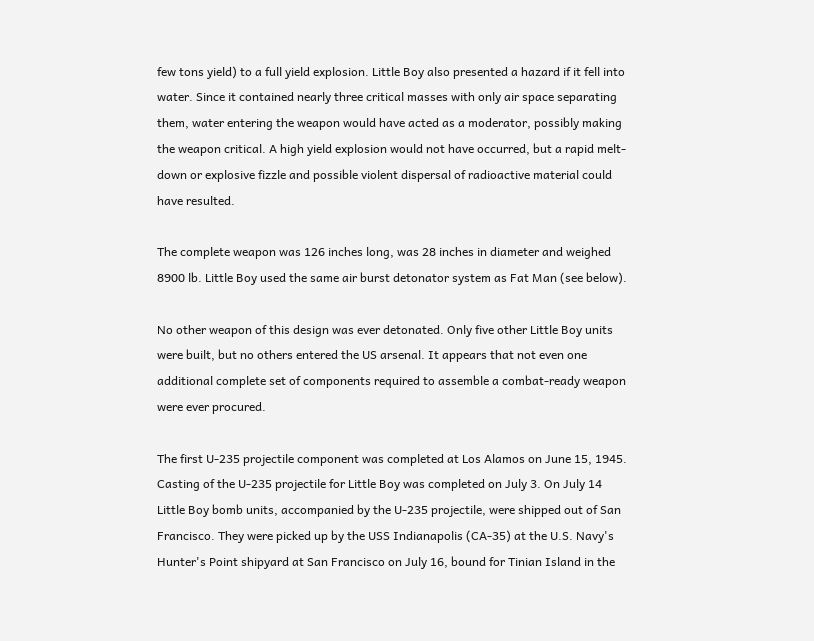few tons yield) to a full yield explosion. Little Boy also presented a hazard if it fell into water. Since it contained nearly three critical masses with only air space separating them, water entering the weapon would have acted as a moderator, possibly making the weapon critical. A high yield explosion would not have occurred, but a rapid melt-down or explosive fizzle and possible violent dispersal of radioactive material could have resulted.

The complete weapon was 126 inches long, was 28 inches in diameter and weighed 8900 lb. Little Boy used the same air burst detonator system as Fat Man (see below).

No other weapon of this design was ever detonated. Only five other Little Boy units were built, but no others entered the US arsenal. It appears that not even one additional complete set of components required to assemble a combat-ready weapon were ever procured.

The first U-235 projectile component was completed at Los Alamos on June 15, 1945. Casting of the U-235 projectile for Little Boy was completed on July 3. On July 14 Little Boy bomb units, accompanied by the U-235 projectile, were shipped out of San Francisco. They were picked up by the USS Indianapolis (CA-35) at the U.S. Navy's Hunter's Point shipyard at San Francisco on July 16, bound for Tinian Island in the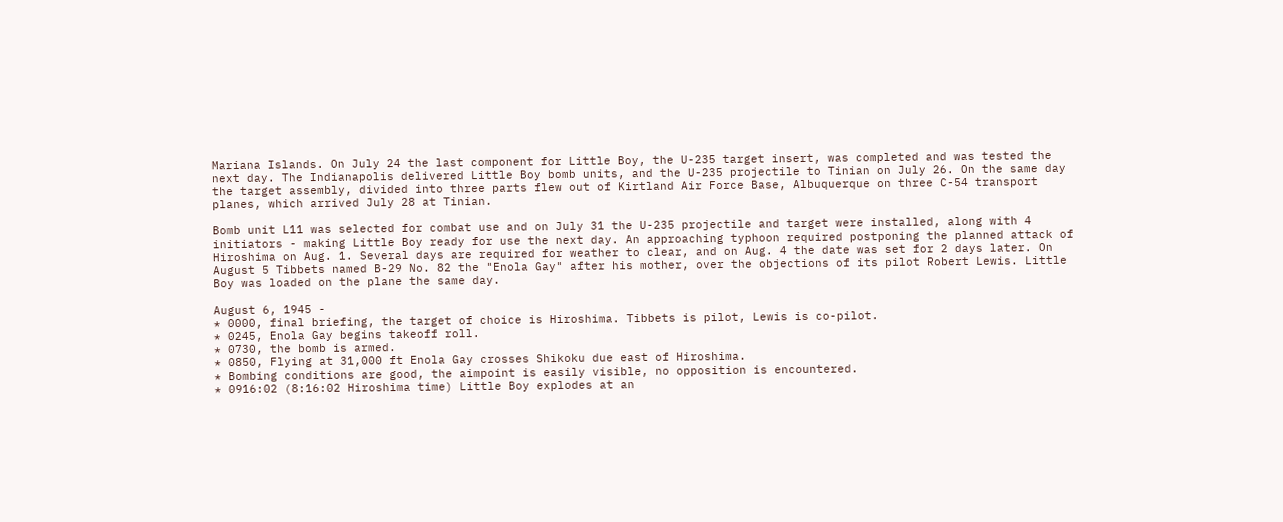Mariana Islands. On July 24 the last component for Little Boy, the U-235 target insert, was completed and was tested the next day. The Indianapolis delivered Little Boy bomb units, and the U-235 projectile to Tinian on July 26. On the same day the target assembly, divided into three parts flew out of Kirtland Air Force Base, Albuquerque on three C-54 transport planes, which arrived July 28 at Tinian.

Bomb unit L11 was selected for combat use and on July 31 the U-235 projectile and target were installed, along with 4 initiators - making Little Boy ready for use the next day. An approaching typhoon required postponing the planned attack of Hiroshima on Aug. 1. Several days are required for weather to clear, and on Aug. 4 the date was set for 2 days later. On August 5 Tibbets named B-29 No. 82 the "Enola Gay" after his mother, over the objections of its pilot Robert Lewis. Little Boy was loaded on the plane the same day.

August 6, 1945 -
* 0000, final briefing, the target of choice is Hiroshima. Tibbets is pilot, Lewis is co-pilot.
* 0245, Enola Gay begins takeoff roll.
* 0730, the bomb is armed.
* 0850, Flying at 31,000 ft Enola Gay crosses Shikoku due east of Hiroshima.
* Bombing conditions are good, the aimpoint is easily visible, no opposition is encountered.
* 0916:02 (8:16:02 Hiroshima time) Little Boy explodes at an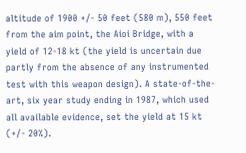altitude of 1900 +/- 50 feet (580 m), 550 feet from the aim point, the Aioi Bridge, with a yield of 12-18 kt (the yield is uncertain due partly from the absence of any instrumented test with this weapon design). A state-of-the-art, six year study ending in 1987, which used all available evidence, set the yield at 15 kt (+/- 20%).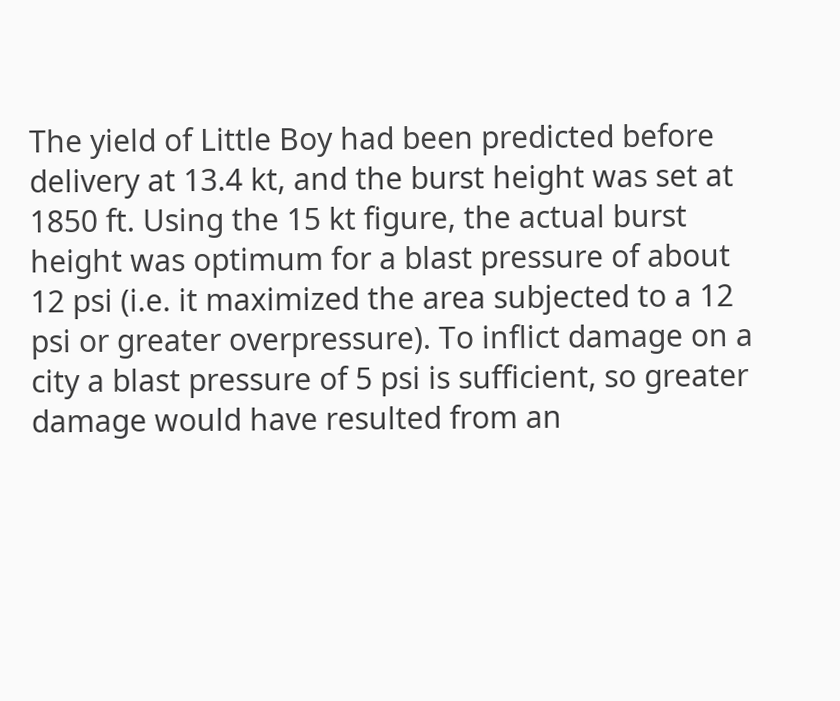The yield of Little Boy had been predicted before delivery at 13.4 kt, and the burst height was set at 1850 ft. Using the 15 kt figure, the actual burst height was optimum for a blast pressure of about 12 psi (i.e. it maximized the area subjected to a 12 psi or greater overpressure). To inflict damage on a city a blast pressure of 5 psi is sufficient, so greater damage would have resulted from an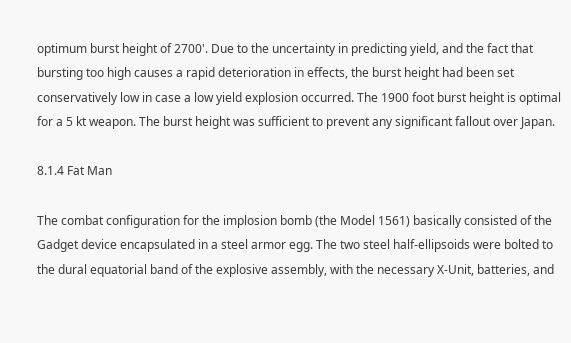optimum burst height of 2700'. Due to the uncertainty in predicting yield, and the fact that bursting too high causes a rapid deterioration in effects, the burst height had been set conservatively low in case a low yield explosion occurred. The 1900 foot burst height is optimal for a 5 kt weapon. The burst height was sufficient to prevent any significant fallout over Japan.

8.1.4 Fat Man

The combat configuration for the implosion bomb (the Model 1561) basically consisted of the Gadget device encapsulated in a steel armor egg. The two steel half-ellipsoids were bolted to the dural equatorial band of the explosive assembly, with the necessary X-Unit, batteries, and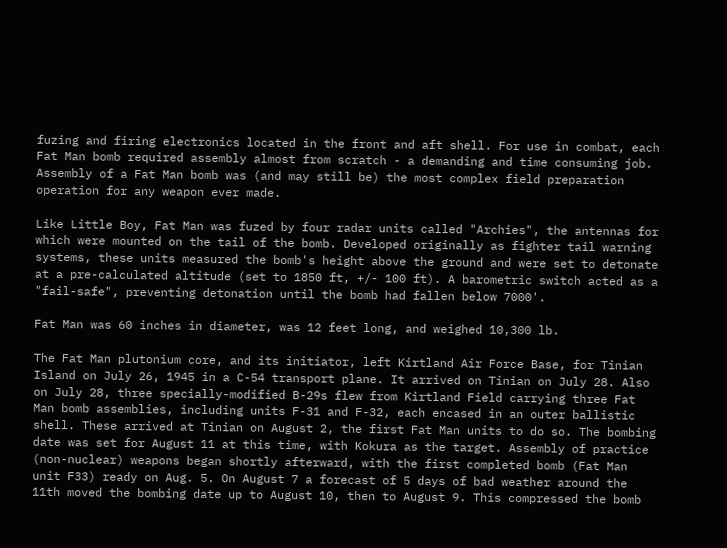fuzing and firing electronics located in the front and aft shell. For use in combat, each Fat Man bomb required assembly almost from scratch - a demanding and time consuming job. Assembly of a Fat Man bomb was (and may still be) the most complex field preparation operation for any weapon ever made.

Like Little Boy, Fat Man was fuzed by four radar units called "Archies", the antennas for which were mounted on the tail of the bomb. Developed originally as fighter tail warning systems, these units measured the bomb's height above the ground and were set to detonate at a pre-calculated altitude (set to 1850 ft, +/- 100 ft). A barometric switch acted as a "fail-safe", preventing detonation until the bomb had fallen below 7000'.

Fat Man was 60 inches in diameter, was 12 feet long, and weighed 10,300 lb.

The Fat Man plutonium core, and its initiator, left Kirtland Air Force Base, for Tinian Island on July 26, 1945 in a C-54 transport plane. It arrived on Tinian on July 28. Also on July 28, three specially-modified B-29s flew from Kirtland Field carrying three Fat Man bomb assemblies, including units F-31 and F-32, each encased in an outer ballistic shell. These arrived at Tinian on August 2, the first Fat Man units to do so. The bombing date was set for August 11 at this time, with Kokura as the target. Assembly of practice (non-nuclear) weapons began shortly afterward, with the first completed bomb (Fat Man unit F33) ready on Aug. 5. On August 7 a forecast of 5 days of bad weather around the 11th moved the bombing date up to August 10, then to August 9. This compressed the bomb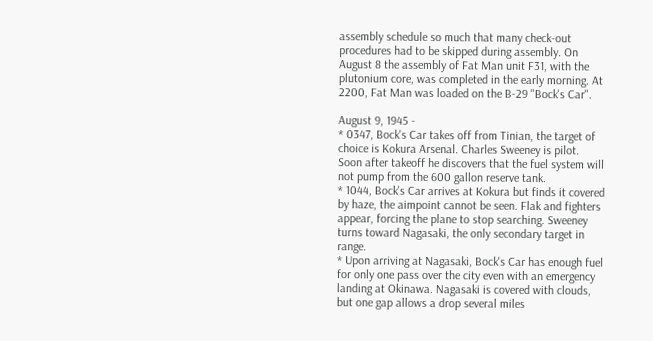assembly schedule so much that many check-out procedures had to be skipped during assembly. On August 8 the assembly of Fat Man unit F31, with the plutonium core, was completed in the early morning. At 2200, Fat Man was loaded on the B-29 "Bock's Car".

August 9, 1945 -
* 0347, Bock's Car takes off from Tinian, the target of choice is Kokura Arsenal. Charles Sweeney is pilot. Soon after takeoff he discovers that the fuel system will not pump from the 600 gallon reserve tank.
* 1044, Bock's Car arrives at Kokura but finds it covered by haze, the aimpoint cannot be seen. Flak and fighters appear, forcing the plane to stop searching. Sweeney turns toward Nagasaki, the only secondary target in range.
* Upon arriving at Nagasaki, Bock's Car has enough fuel for only one pass over the city even with an emergency landing at Okinawa. Nagasaki is covered with clouds, but one gap allows a drop several miles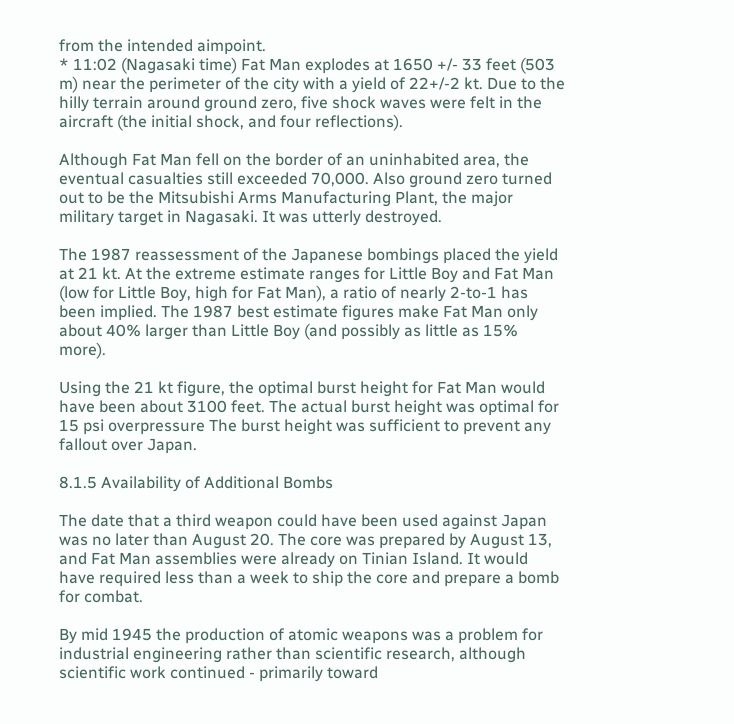from the intended aimpoint.
* 11:02 (Nagasaki time) Fat Man explodes at 1650 +/- 33 feet (503 m) near the perimeter of the city with a yield of 22+/-2 kt. Due to the hilly terrain around ground zero, five shock waves were felt in the aircraft (the initial shock, and four reflections).

Although Fat Man fell on the border of an uninhabited area, the eventual casualties still exceeded 70,000. Also ground zero turned out to be the Mitsubishi Arms Manufacturing Plant, the major military target in Nagasaki. It was utterly destroyed.

The 1987 reassessment of the Japanese bombings placed the yield at 21 kt. At the extreme estimate ranges for Little Boy and Fat Man (low for Little Boy, high for Fat Man), a ratio of nearly 2-to-1 has been implied. The 1987 best estimate figures make Fat Man only about 40% larger than Little Boy (and possibly as little as 15% more).

Using the 21 kt figure, the optimal burst height for Fat Man would have been about 3100 feet. The actual burst height was optimal for 15 psi overpressure The burst height was sufficient to prevent any fallout over Japan.

8.1.5 Availability of Additional Bombs

The date that a third weapon could have been used against Japan was no later than August 20. The core was prepared by August 13, and Fat Man assemblies were already on Tinian Island. It would have required less than a week to ship the core and prepare a bomb for combat.

By mid 1945 the production of atomic weapons was a problem for industrial engineering rather than scientific research, although scientific work continued - primarily toward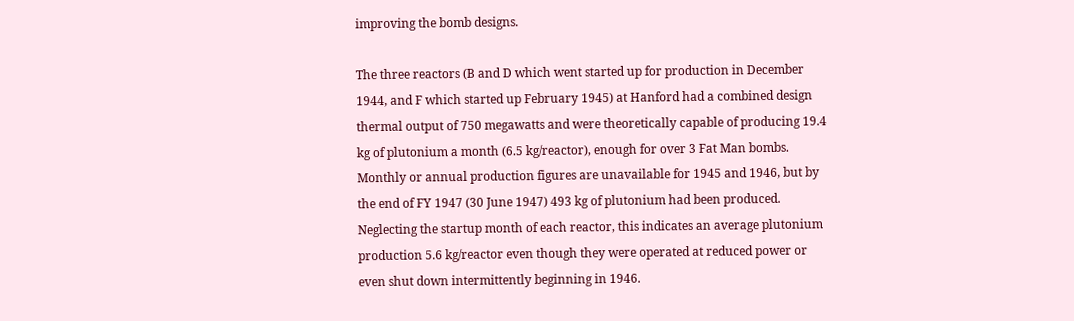improving the bomb designs.

The three reactors (B and D which went started up for production in December 1944, and F which started up February 1945) at Hanford had a combined design thermal output of 750 megawatts and were theoretically capable of producing 19.4 kg of plutonium a month (6.5 kg/reactor), enough for over 3 Fat Man bombs. Monthly or annual production figures are unavailable for 1945 and 1946, but by the end of FY 1947 (30 June 1947) 493 kg of plutonium had been produced. Neglecting the startup month of each reactor, this indicates an average plutonium production 5.6 kg/reactor even though they were operated at reduced power or even shut down intermittently beginning in 1946.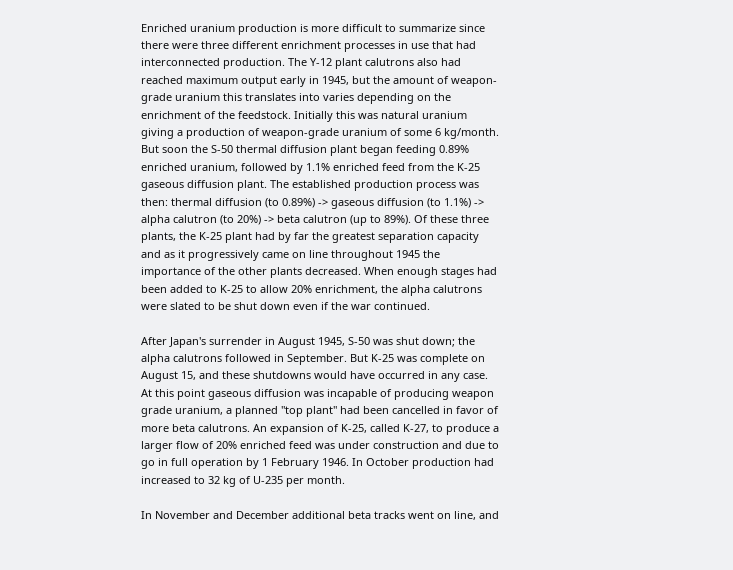Enriched uranium production is more difficult to summarize since there were three different enrichment processes in use that had interconnected production. The Y-12 plant calutrons also had reached maximum output early in 1945, but the amount of weapon-grade uranium this translates into varies depending on the enrichment of the feedstock. Initially this was natural uranium giving a production of weapon-grade uranium of some 6 kg/month. But soon the S-50 thermal diffusion plant began feeding 0.89% enriched uranium, followed by 1.1% enriched feed from the K-25 gaseous diffusion plant. The established production process was then: thermal diffusion (to 0.89%) -> gaseous diffusion (to 1.1%) -> alpha calutron (to 20%) -> beta calutron (up to 89%). Of these three plants, the K-25 plant had by far the greatest separation capacity and as it progressively came on line throughout 1945 the importance of the other plants decreased. When enough stages had been added to K-25 to allow 20% enrichment, the alpha calutrons were slated to be shut down even if the war continued.

After Japan's surrender in August 1945, S-50 was shut down; the alpha calutrons followed in September. But K-25 was complete on August 15, and these shutdowns would have occurred in any case. At this point gaseous diffusion was incapable of producing weapon grade uranium, a planned "top plant" had been cancelled in favor of more beta calutrons. An expansion of K-25, called K-27, to produce a larger flow of 20% enriched feed was under construction and due to go in full operation by 1 February 1946. In October production had increased to 32 kg of U-235 per month.

In November and December additional beta tracks went on line, and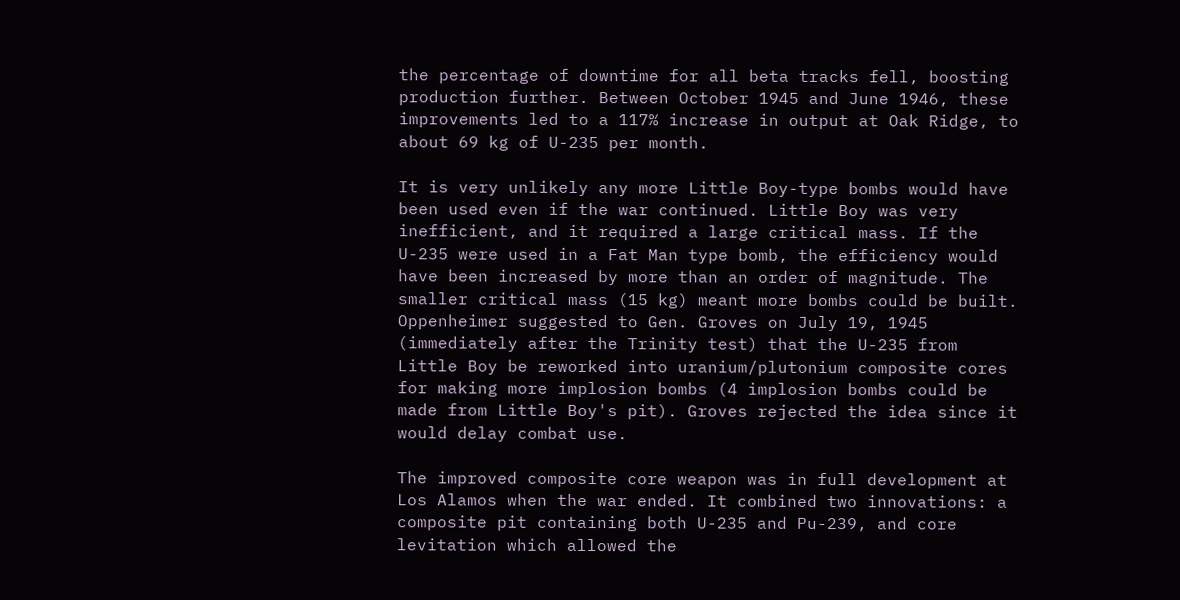the percentage of downtime for all beta tracks fell, boosting production further. Between October 1945 and June 1946, these improvements led to a 117% increase in output at Oak Ridge, to about 69 kg of U-235 per month.

It is very unlikely any more Little Boy-type bombs would have been used even if the war continued. Little Boy was very inefficient, and it required a large critical mass. If the U-235 were used in a Fat Man type bomb, the efficiency would have been increased by more than an order of magnitude. The smaller critical mass (15 kg) meant more bombs could be built. Oppenheimer suggested to Gen. Groves on July 19, 1945 (immediately after the Trinity test) that the U-235 from Little Boy be reworked into uranium/plutonium composite cores for making more implosion bombs (4 implosion bombs could be made from Little Boy's pit). Groves rejected the idea since it would delay combat use.

The improved composite core weapon was in full development at Los Alamos when the war ended. It combined two innovations: a composite pit containing both U-235 and Pu-239, and core levitation which allowed the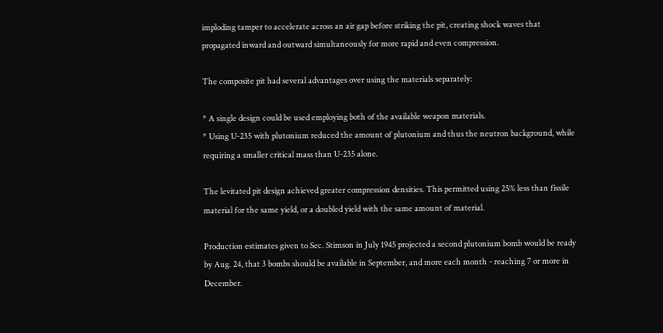imploding tamper to accelerate across an air gap before striking the pit, creating shock waves that propagated inward and outward simultaneously for more rapid and even compression.

The composite pit had several advantages over using the materials separately:

* A single design could be used employing both of the available weapon materials.
* Using U-235 with plutonium reduced the amount of plutonium and thus the neutron background, while requiring a smaller critical mass than U-235 alone.

The levitated pit design achieved greater compression densities. This permitted using 25% less than fissile material for the same yield, or a doubled yield with the same amount of material.

Production estimates given to Sec. Stimson in July 1945 projected a second plutonium bomb would be ready by Aug. 24, that 3 bombs should be available in September, and more each month - reaching 7 or more in December.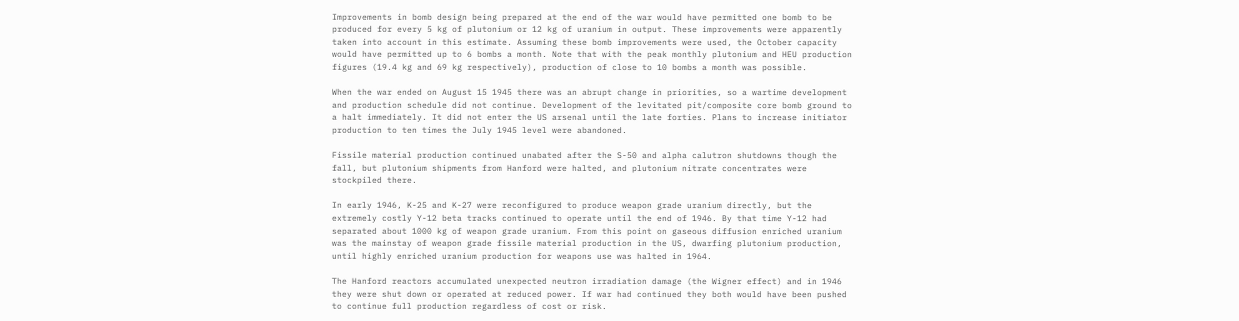Improvements in bomb design being prepared at the end of the war would have permitted one bomb to be produced for every 5 kg of plutonium or 12 kg of uranium in output. These improvements were apparently taken into account in this estimate. Assuming these bomb improvements were used, the October capacity would have permitted up to 6 bombs a month. Note that with the peak monthly plutonium and HEU production figures (19.4 kg and 69 kg respectively), production of close to 10 bombs a month was possible.

When the war ended on August 15 1945 there was an abrupt change in priorities, so a wartime development and production schedule did not continue. Development of the levitated pit/composite core bomb ground to a halt immediately. It did not enter the US arsenal until the late forties. Plans to increase initiator production to ten times the July 1945 level were abandoned.

Fissile material production continued unabated after the S-50 and alpha calutron shutdowns though the fall, but plutonium shipments from Hanford were halted, and plutonium nitrate concentrates were stockpiled there.

In early 1946, K-25 and K-27 were reconfigured to produce weapon grade uranium directly, but the extremely costly Y-12 beta tracks continued to operate until the end of 1946. By that time Y-12 had separated about 1000 kg of weapon grade uranium. From this point on gaseous diffusion enriched uranium was the mainstay of weapon grade fissile material production in the US, dwarfing plutonium production, until highly enriched uranium production for weapons use was halted in 1964.

The Hanford reactors accumulated unexpected neutron irradiation damage (the Wigner effect) and in 1946 they were shut down or operated at reduced power. If war had continued they both would have been pushed to continue full production regardless of cost or risk.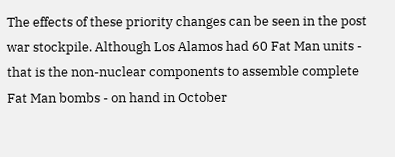The effects of these priority changes can be seen in the post war stockpile. Although Los Alamos had 60 Fat Man units - that is the non-nuclear components to assemble complete Fat Man bombs - on hand in October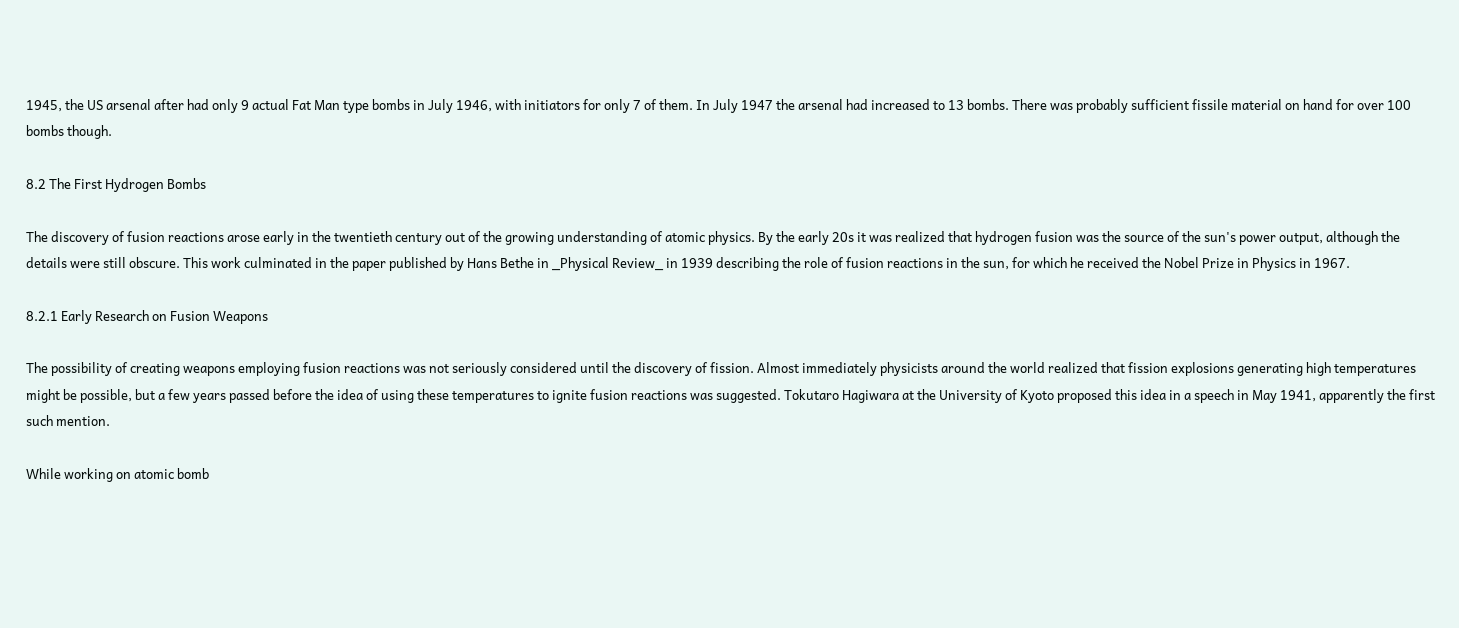1945, the US arsenal after had only 9 actual Fat Man type bombs in July 1946, with initiators for only 7 of them. In July 1947 the arsenal had increased to 13 bombs. There was probably sufficient fissile material on hand for over 100 bombs though.

8.2 The First Hydrogen Bombs

The discovery of fusion reactions arose early in the twentieth century out of the growing understanding of atomic physics. By the early 20s it was realized that hydrogen fusion was the source of the sun's power output, although the details were still obscure. This work culminated in the paper published by Hans Bethe in _Physical Review_ in 1939 describing the role of fusion reactions in the sun, for which he received the Nobel Prize in Physics in 1967.

8.2.1 Early Research on Fusion Weapons

The possibility of creating weapons employing fusion reactions was not seriously considered until the discovery of fission. Almost immediately physicists around the world realized that fission explosions generating high temperatures might be possible, but a few years passed before the idea of using these temperatures to ignite fusion reactions was suggested. Tokutaro Hagiwara at the University of Kyoto proposed this idea in a speech in May 1941, apparently the first such mention.

While working on atomic bomb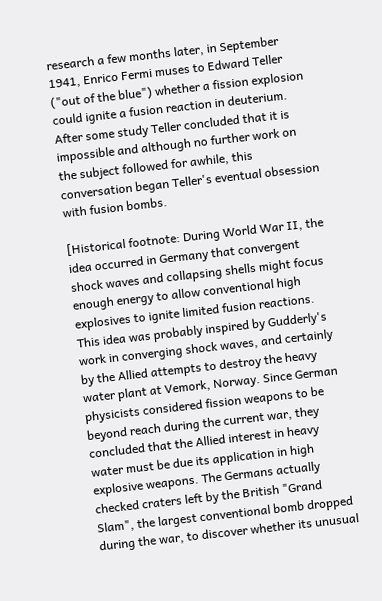research a few months later, in September 1941, Enrico Fermi muses to Edward Teller ("out of the blue") whether a fission explosion could ignite a fusion reaction in deuterium. After some study Teller concluded that it is impossible and although no further work on the subject followed for awhile, this conversation began Teller's eventual obsession with fusion bombs.

[Historical footnote: During World War II, the idea occurred in Germany that convergent shock waves and collapsing shells might focus enough energy to allow conventional high explosives to ignite limited fusion reactions. This idea was probably inspired by Gudderly's work in converging shock waves, and certainly by the Allied attempts to destroy the heavy water plant at Vemork, Norway. Since German physicists considered fission weapons to be beyond reach during the current war, they concluded that the Allied interest in heavy water must be due its application in high explosive weapons. The Germans actually checked craters left by the British "Grand Slam", the largest conventional bomb dropped during the war, to discover whether its unusual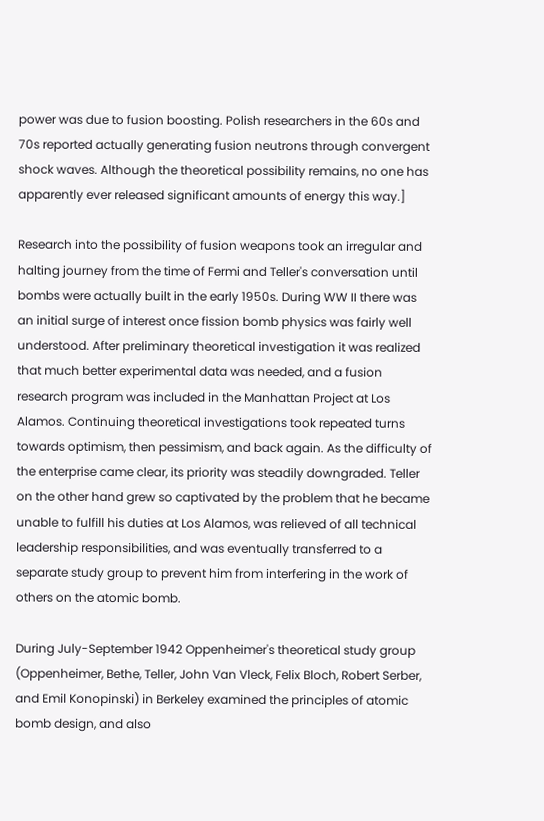power was due to fusion boosting. Polish researchers in the 60s and 70s reported actually generating fusion neutrons through convergent shock waves. Although the theoretical possibility remains, no one has apparently ever released significant amounts of energy this way.]

Research into the possibility of fusion weapons took an irregular and halting journey from the time of Fermi and Teller's conversation until bombs were actually built in the early 1950s. During WW II there was an initial surge of interest once fission bomb physics was fairly well understood. After preliminary theoretical investigation it was realized that much better experimental data was needed, and a fusion research program was included in the Manhattan Project at Los Alamos. Continuing theoretical investigations took repeated turns towards optimism, then pessimism, and back again. As the difficulty of the enterprise came clear, its priority was steadily downgraded. Teller on the other hand grew so captivated by the problem that he became unable to fulfill his duties at Los Alamos, was relieved of all technical leadership responsibilities, and was eventually transferred to a separate study group to prevent him from interfering in the work of others on the atomic bomb.

During July-September 1942 Oppenheimer's theoretical study group (Oppenheimer, Bethe, Teller, John Van Vleck, Felix Bloch, Robert Serber, and Emil Konopinski) in Berkeley examined the principles of atomic bomb design, and also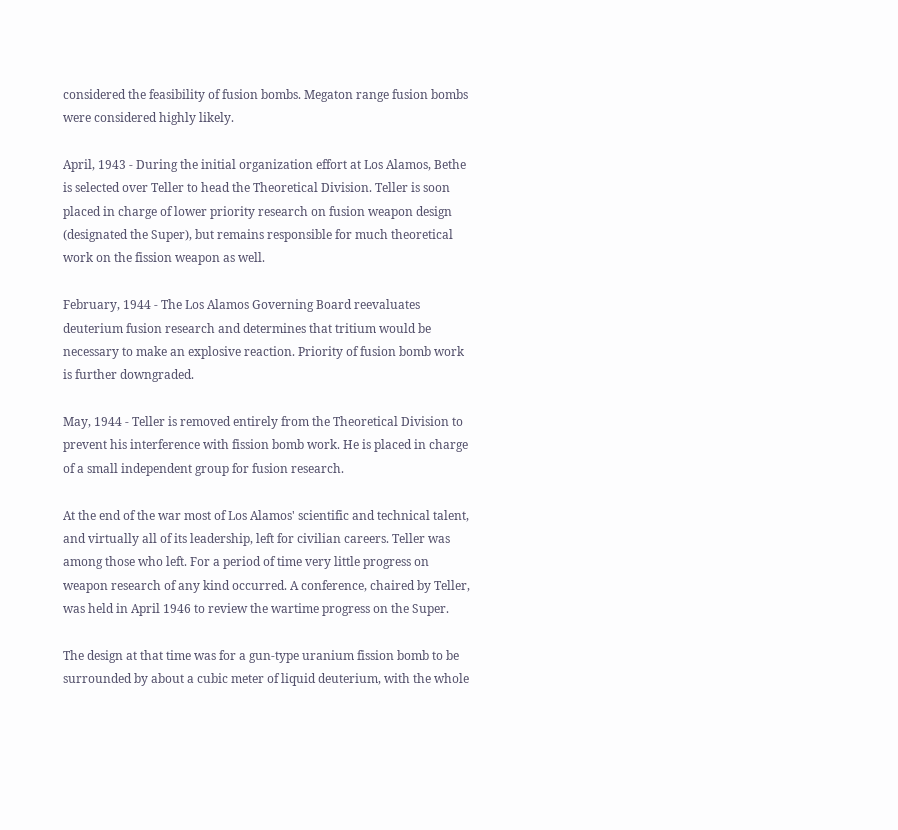considered the feasibility of fusion bombs. Megaton range fusion bombs were considered highly likely.

April, 1943 - During the initial organization effort at Los Alamos, Bethe is selected over Teller to head the Theoretical Division. Teller is soon placed in charge of lower priority research on fusion weapon design (designated the Super), but remains responsible for much theoretical work on the fission weapon as well.

February, 1944 - The Los Alamos Governing Board reevaluates deuterium fusion research and determines that tritium would be necessary to make an explosive reaction. Priority of fusion bomb work is further downgraded.

May, 1944 - Teller is removed entirely from the Theoretical Division to prevent his interference with fission bomb work. He is placed in charge of a small independent group for fusion research.

At the end of the war most of Los Alamos' scientific and technical talent, and virtually all of its leadership, left for civilian careers. Teller was among those who left. For a period of time very little progress on weapon research of any kind occurred. A conference, chaired by Teller, was held in April 1946 to review the wartime progress on the Super.

The design at that time was for a gun-type uranium fission bomb to be surrounded by about a cubic meter of liquid deuterium, with the whole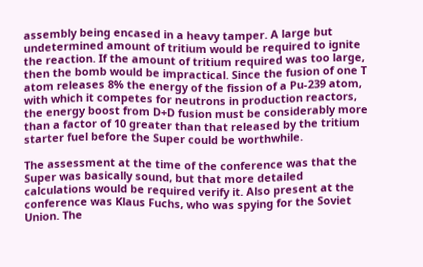assembly being encased in a heavy tamper. A large but undetermined amount of tritium would be required to ignite the reaction. If the amount of tritium required was too large, then the bomb would be impractical. Since the fusion of one T atom releases 8% the energy of the fission of a Pu-239 atom, with which it competes for neutrons in production reactors, the energy boost from D+D fusion must be considerably more than a factor of 10 greater than that released by the tritium starter fuel before the Super could be worthwhile.

The assessment at the time of the conference was that the Super was basically sound, but that more detailed calculations would be required verify it. Also present at the conference was Klaus Fuchs, who was spying for the Soviet Union. The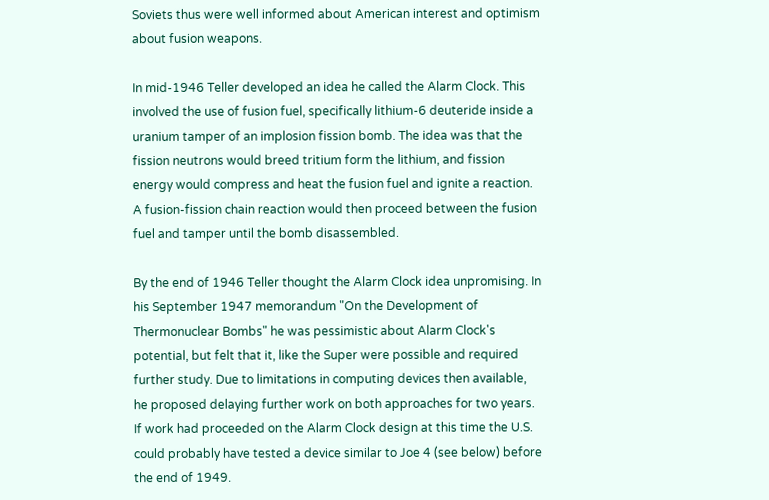Soviets thus were well informed about American interest and optimism about fusion weapons.

In mid-1946 Teller developed an idea he called the Alarm Clock. This involved the use of fusion fuel, specifically lithium-6 deuteride inside a uranium tamper of an implosion fission bomb. The idea was that the fission neutrons would breed tritium form the lithium, and fission energy would compress and heat the fusion fuel and ignite a reaction. A fusion-fission chain reaction would then proceed between the fusion fuel and tamper until the bomb disassembled.

By the end of 1946 Teller thought the Alarm Clock idea unpromising. In his September 1947 memorandum "On the Development of Thermonuclear Bombs" he was pessimistic about Alarm Clock's potential, but felt that it, like the Super were possible and required further study. Due to limitations in computing devices then available, he proposed delaying further work on both approaches for two years. If work had proceeded on the Alarm Clock design at this time the U.S. could probably have tested a device similar to Joe 4 (see below) before the end of 1949.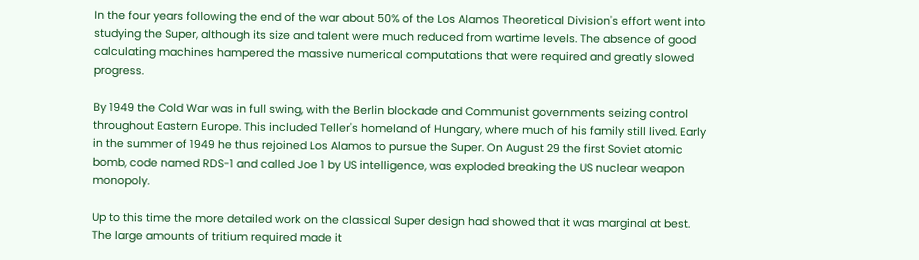In the four years following the end of the war about 50% of the Los Alamos Theoretical Division's effort went into studying the Super, although its size and talent were much reduced from wartime levels. The absence of good calculating machines hampered the massive numerical computations that were required and greatly slowed progress.

By 1949 the Cold War was in full swing, with the Berlin blockade and Communist governments seizing control throughout Eastern Europe. This included Teller's homeland of Hungary, where much of his family still lived. Early in the summer of 1949 he thus rejoined Los Alamos to pursue the Super. On August 29 the first Soviet atomic bomb, code named RDS-1 and called Joe 1 by US intelligence, was exploded breaking the US nuclear weapon monopoly.

Up to this time the more detailed work on the classical Super design had showed that it was marginal at best. The large amounts of tritium required made it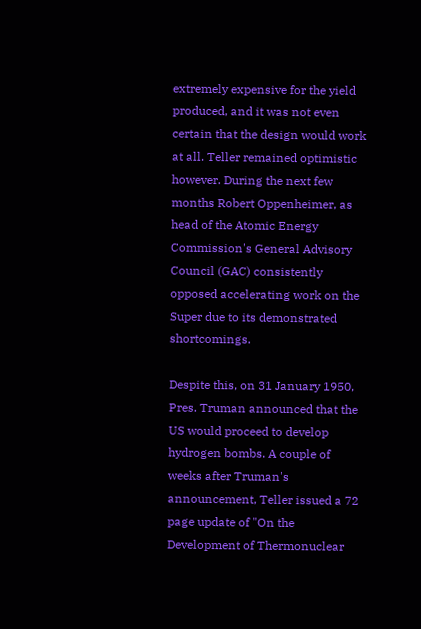extremely expensive for the yield produced, and it was not even certain that the design would work at all. Teller remained optimistic however. During the next few months Robert Oppenheimer, as head of the Atomic Energy Commission's General Advisory Council (GAC) consistently opposed accelerating work on the Super due to its demonstrated shortcomings.

Despite this, on 31 January 1950, Pres. Truman announced that the US would proceed to develop hydrogen bombs. A couple of weeks after Truman's announcement, Teller issued a 72 page update of "On the Development of Thermonuclear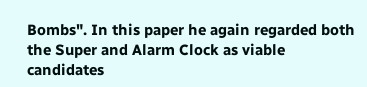Bombs". In this paper he again regarded both the Super and Alarm Clock as viable candidates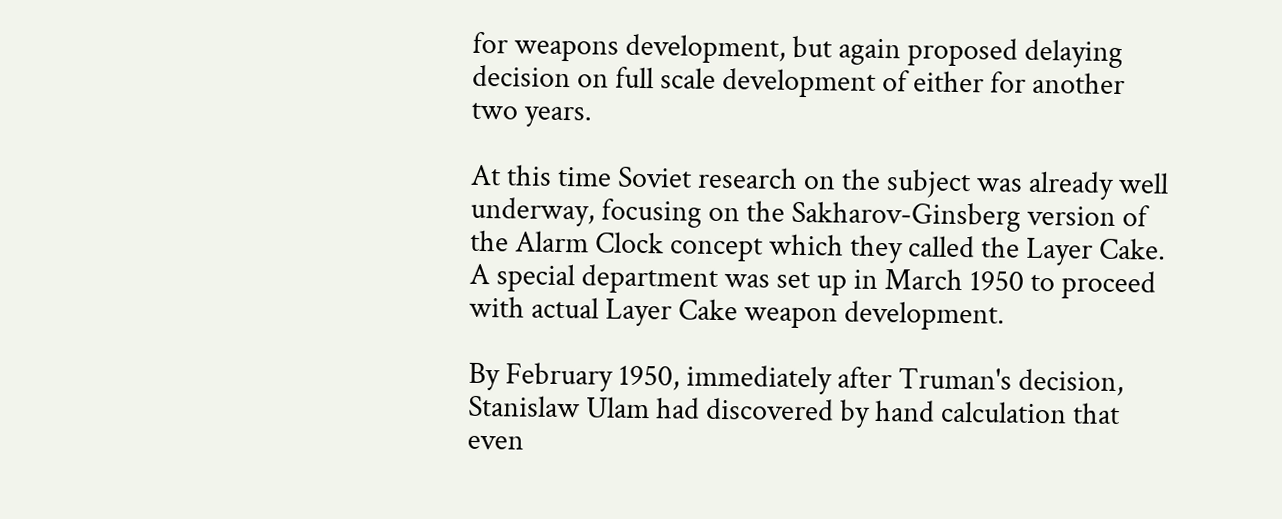for weapons development, but again proposed delaying decision on full scale development of either for another two years.

At this time Soviet research on the subject was already well underway, focusing on the Sakharov-Ginsberg version of the Alarm Clock concept which they called the Layer Cake. A special department was set up in March 1950 to proceed with actual Layer Cake weapon development.

By February 1950, immediately after Truman's decision, Stanislaw Ulam had discovered by hand calculation that even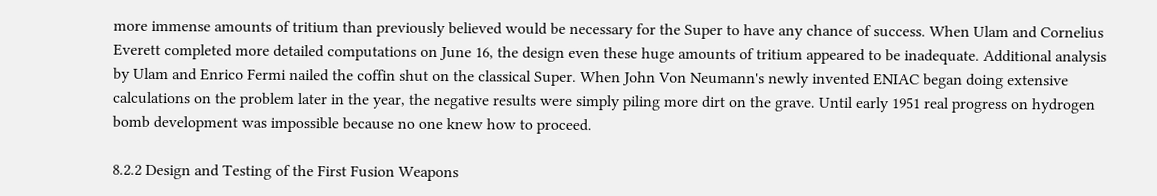more immense amounts of tritium than previously believed would be necessary for the Super to have any chance of success. When Ulam and Cornelius Everett completed more detailed computations on June 16, the design even these huge amounts of tritium appeared to be inadequate. Additional analysis by Ulam and Enrico Fermi nailed the coffin shut on the classical Super. When John Von Neumann's newly invented ENIAC began doing extensive calculations on the problem later in the year, the negative results were simply piling more dirt on the grave. Until early 1951 real progress on hydrogen bomb development was impossible because no one knew how to proceed.

8.2.2 Design and Testing of the First Fusion Weapons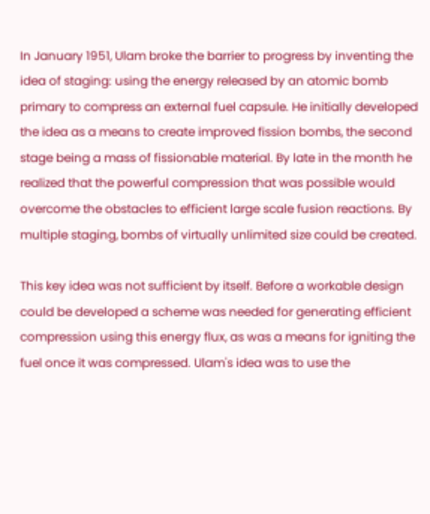In January 1951, Ulam broke the barrier to progress by inventing the idea of staging: using the energy released by an atomic bomb primary to compress an external fuel capsule. He initially developed the idea as a means to create improved fission bombs, the second stage being a mass of fissionable material. By late in the month he realized that the powerful compression that was possible would overcome the obstacles to efficient large scale fusion reactions. By multiple staging, bombs of virtually unlimited size could be created.

This key idea was not sufficient by itself. Before a workable design could be developed a scheme was needed for generating efficient compression using this energy flux, as was a means for igniting the fuel once it was compressed. Ulam's idea was to use the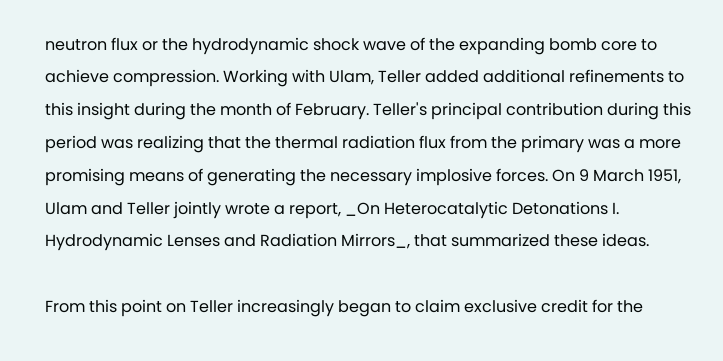neutron flux or the hydrodynamic shock wave of the expanding bomb core to achieve compression. Working with Ulam, Teller added additional refinements to this insight during the month of February. Teller's principal contribution during this period was realizing that the thermal radiation flux from the primary was a more promising means of generating the necessary implosive forces. On 9 March 1951, Ulam and Teller jointly wrote a report, _On Heterocatalytic Detonations I. Hydrodynamic Lenses and Radiation Mirrors_, that summarized these ideas.

From this point on Teller increasingly began to claim exclusive credit for the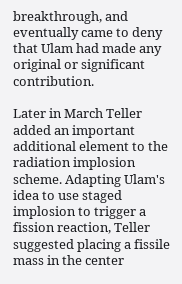breakthrough, and eventually came to deny that Ulam had made any original or significant contribution.

Later in March Teller added an important additional element to the radiation implosion scheme. Adapting Ulam's idea to use staged implosion to trigger a fission reaction, Teller suggested placing a fissile mass in the center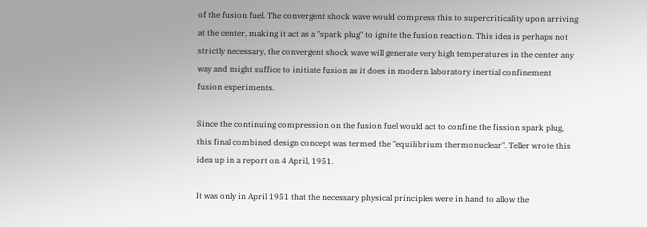of the fusion fuel. The convergent shock wave would compress this to supercriticality upon arriving at the center, making it act as a "spark plug" to ignite the fusion reaction. This idea is perhaps not strictly necessary, the convergent shock wave will generate very high temperatures in the center any way and might suffice to initiate fusion as it does in modern laboratory inertial confinement fusion experiments.

Since the continuing compression on the fusion fuel would act to confine the fission spark plug, this final combined design concept was termed the "equilibrium thermonuclear". Teller wrote this idea up in a report on 4 April, 1951.

It was only in April 1951 that the necessary physical principles were in hand to allow the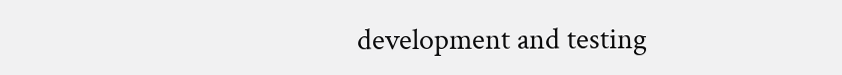development and testing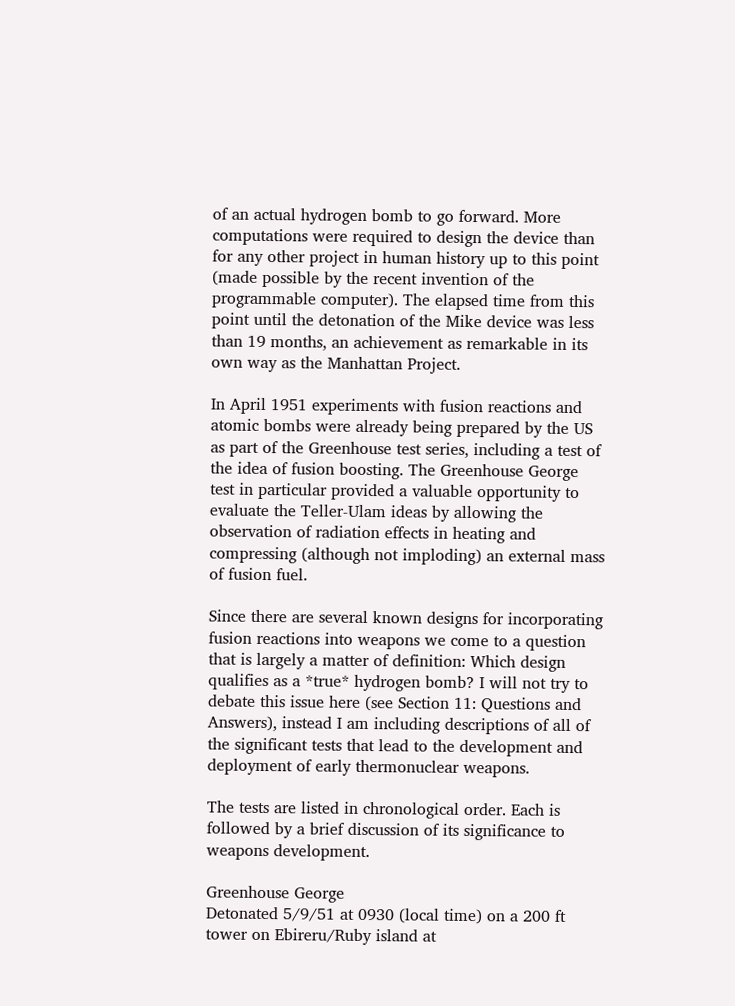of an actual hydrogen bomb to go forward. More computations were required to design the device than for any other project in human history up to this point (made possible by the recent invention of the programmable computer). The elapsed time from this point until the detonation of the Mike device was less than 19 months, an achievement as remarkable in its own way as the Manhattan Project.

In April 1951 experiments with fusion reactions and atomic bombs were already being prepared by the US as part of the Greenhouse test series, including a test of the idea of fusion boosting. The Greenhouse George test in particular provided a valuable opportunity to evaluate the Teller-Ulam ideas by allowing the observation of radiation effects in heating and compressing (although not imploding) an external mass of fusion fuel.

Since there are several known designs for incorporating fusion reactions into weapons we come to a question that is largely a matter of definition: Which design qualifies as a *true* hydrogen bomb? I will not try to debate this issue here (see Section 11: Questions and Answers), instead I am including descriptions of all of the significant tests that lead to the development and deployment of early thermonuclear weapons.

The tests are listed in chronological order. Each is followed by a brief discussion of its significance to weapons development.

Greenhouse George
Detonated 5/9/51 at 0930 (local time) on a 200 ft tower on Ebireru/Ruby island at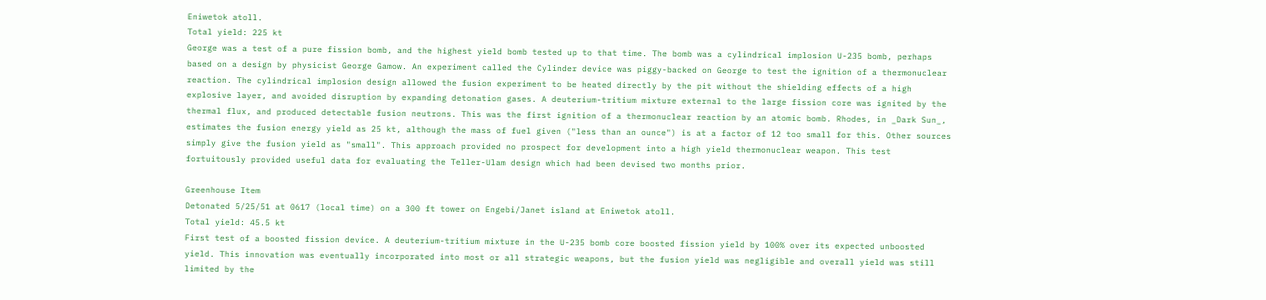Eniwetok atoll.
Total yield: 225 kt
George was a test of a pure fission bomb, and the highest yield bomb tested up to that time. The bomb was a cylindrical implosion U-235 bomb, perhaps based on a design by physicist George Gamow. An experiment called the Cylinder device was piggy-backed on George to test the ignition of a thermonuclear reaction. The cylindrical implosion design allowed the fusion experiment to be heated directly by the pit without the shielding effects of a high explosive layer, and avoided disruption by expanding detonation gases. A deuterium-tritium mixture external to the large fission core was ignited by the thermal flux, and produced detectable fusion neutrons. This was the first ignition of a thermonuclear reaction by an atomic bomb. Rhodes, in _Dark Sun_, estimates the fusion energy yield as 25 kt, although the mass of fuel given ("less than an ounce") is at a factor of 12 too small for this. Other sources simply give the fusion yield as "small". This approach provided no prospect for development into a high yield thermonuclear weapon. This test fortuitously provided useful data for evaluating the Teller-Ulam design which had been devised two months prior.

Greenhouse Item
Detonated 5/25/51 at 0617 (local time) on a 300 ft tower on Engebi/Janet island at Eniwetok atoll.
Total yield: 45.5 kt
First test of a boosted fission device. A deuterium-tritium mixture in the U-235 bomb core boosted fission yield by 100% over its expected unboosted yield. This innovation was eventually incorporated into most or all strategic weapons, but the fusion yield was negligible and overall yield was still limited by the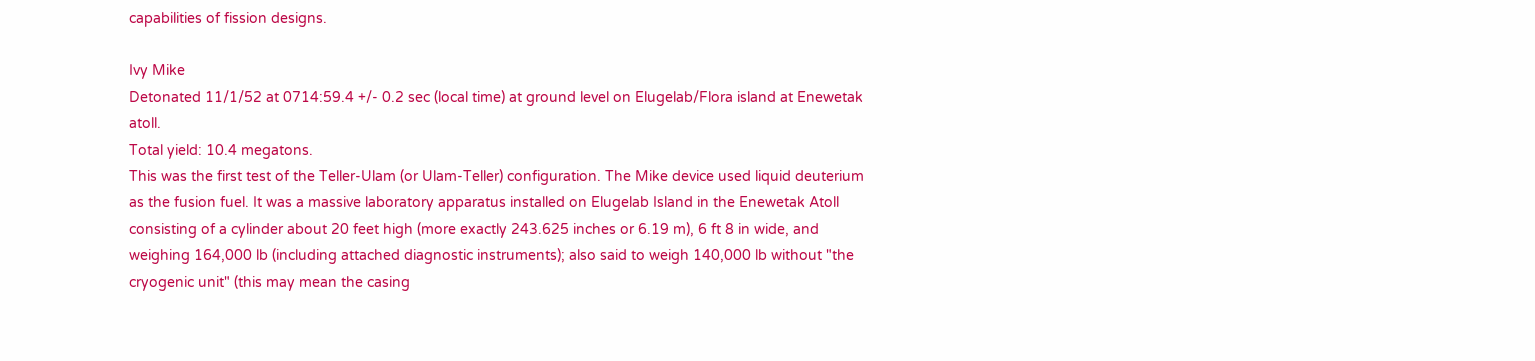capabilities of fission designs.

Ivy Mike
Detonated 11/1/52 at 0714:59.4 +/- 0.2 sec (local time) at ground level on Elugelab/Flora island at Enewetak atoll.
Total yield: 10.4 megatons.
This was the first test of the Teller-Ulam (or Ulam-Teller) configuration. The Mike device used liquid deuterium as the fusion fuel. It was a massive laboratory apparatus installed on Elugelab Island in the Enewetak Atoll consisting of a cylinder about 20 feet high (more exactly 243.625 inches or 6.19 m), 6 ft 8 in wide, and weighing 164,000 lb (including attached diagnostic instruments); also said to weigh 140,000 lb without "the cryogenic unit" (this may mean the casing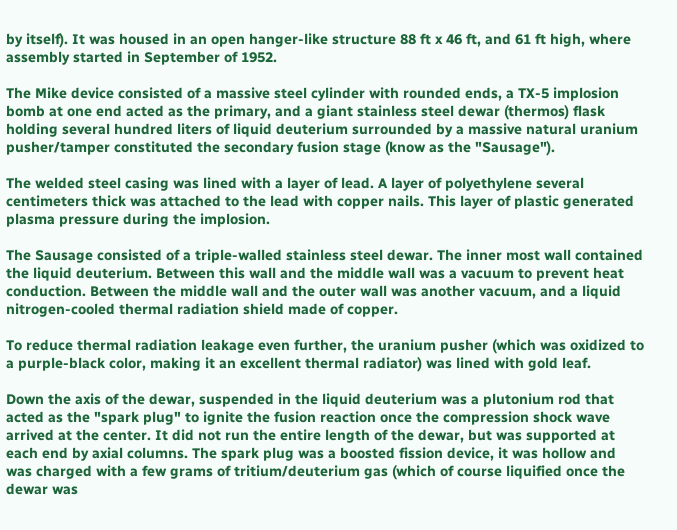by itself). It was housed in an open hanger-like structure 88 ft x 46 ft, and 61 ft high, where assembly started in September of 1952.

The Mike device consisted of a massive steel cylinder with rounded ends, a TX-5 implosion bomb at one end acted as the primary, and a giant stainless steel dewar (thermos) flask holding several hundred liters of liquid deuterium surrounded by a massive natural uranium pusher/tamper constituted the secondary fusion stage (know as the "Sausage").

The welded steel casing was lined with a layer of lead. A layer of polyethylene several centimeters thick was attached to the lead with copper nails. This layer of plastic generated plasma pressure during the implosion.

The Sausage consisted of a triple-walled stainless steel dewar. The inner most wall contained the liquid deuterium. Between this wall and the middle wall was a vacuum to prevent heat conduction. Between the middle wall and the outer wall was another vacuum, and a liquid nitrogen-cooled thermal radiation shield made of copper.

To reduce thermal radiation leakage even further, the uranium pusher (which was oxidized to a purple-black color, making it an excellent thermal radiator) was lined with gold leaf.

Down the axis of the dewar, suspended in the liquid deuterium was a plutonium rod that acted as the "spark plug" to ignite the fusion reaction once the compression shock wave arrived at the center. It did not run the entire length of the dewar, but was supported at each end by axial columns. The spark plug was a boosted fission device, it was hollow and was charged with a few grams of tritium/deuterium gas (which of course liquified once the dewar was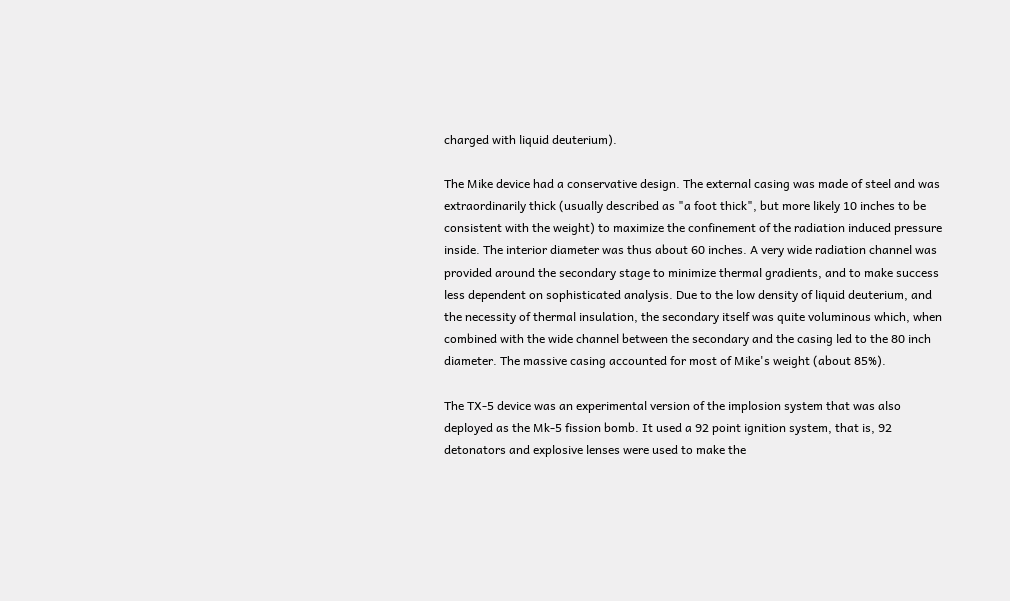charged with liquid deuterium).

The Mike device had a conservative design. The external casing was made of steel and was extraordinarily thick (usually described as "a foot thick", but more likely 10 inches to be consistent with the weight) to maximize the confinement of the radiation induced pressure inside. The interior diameter was thus about 60 inches. A very wide radiation channel was provided around the secondary stage to minimize thermal gradients, and to make success less dependent on sophisticated analysis. Due to the low density of liquid deuterium, and the necessity of thermal insulation, the secondary itself was quite voluminous which, when combined with the wide channel between the secondary and the casing led to the 80 inch diameter. The massive casing accounted for most of Mike's weight (about 85%).

The TX-5 device was an experimental version of the implosion system that was also deployed as the Mk-5 fission bomb. It used a 92 point ignition system, that is, 92 detonators and explosive lenses were used to make the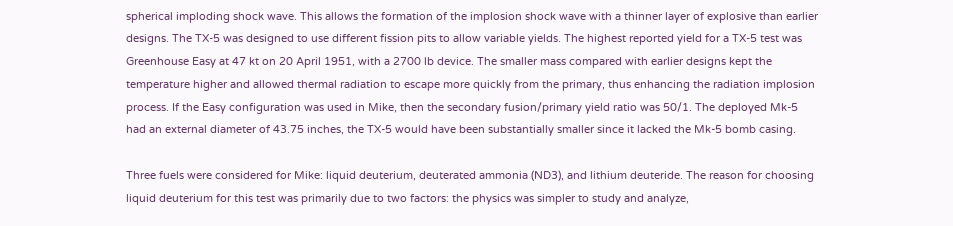spherical imploding shock wave. This allows the formation of the implosion shock wave with a thinner layer of explosive than earlier designs. The TX-5 was designed to use different fission pits to allow variable yields. The highest reported yield for a TX-5 test was Greenhouse Easy at 47 kt on 20 April 1951, with a 2700 lb device. The smaller mass compared with earlier designs kept the temperature higher and allowed thermal radiation to escape more quickly from the primary, thus enhancing the radiation implosion process. If the Easy configuration was used in Mike, then the secondary fusion/primary yield ratio was 50/1. The deployed Mk-5 had an external diameter of 43.75 inches, the TX-5 would have been substantially smaller since it lacked the Mk-5 bomb casing.

Three fuels were considered for Mike: liquid deuterium, deuterated ammonia (ND3), and lithium deuteride. The reason for choosing liquid deuterium for this test was primarily due to two factors: the physics was simpler to study and analyze,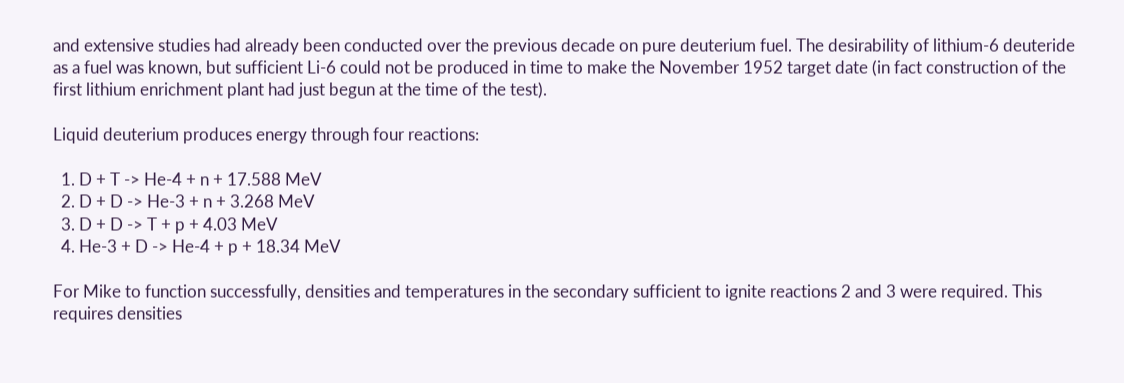and extensive studies had already been conducted over the previous decade on pure deuterium fuel. The desirability of lithium-6 deuteride as a fuel was known, but sufficient Li-6 could not be produced in time to make the November 1952 target date (in fact construction of the first lithium enrichment plant had just begun at the time of the test).

Liquid deuterium produces energy through four reactions:

  1. D + T -> He-4 + n + 17.588 MeV
  2. D + D -> He-3 + n + 3.268 MeV
  3. D + D -> T + p + 4.03 MeV
  4. He-3 + D -> He-4 + p + 18.34 MeV

For Mike to function successfully, densities and temperatures in the secondary sufficient to ignite reactions 2 and 3 were required. This requires densities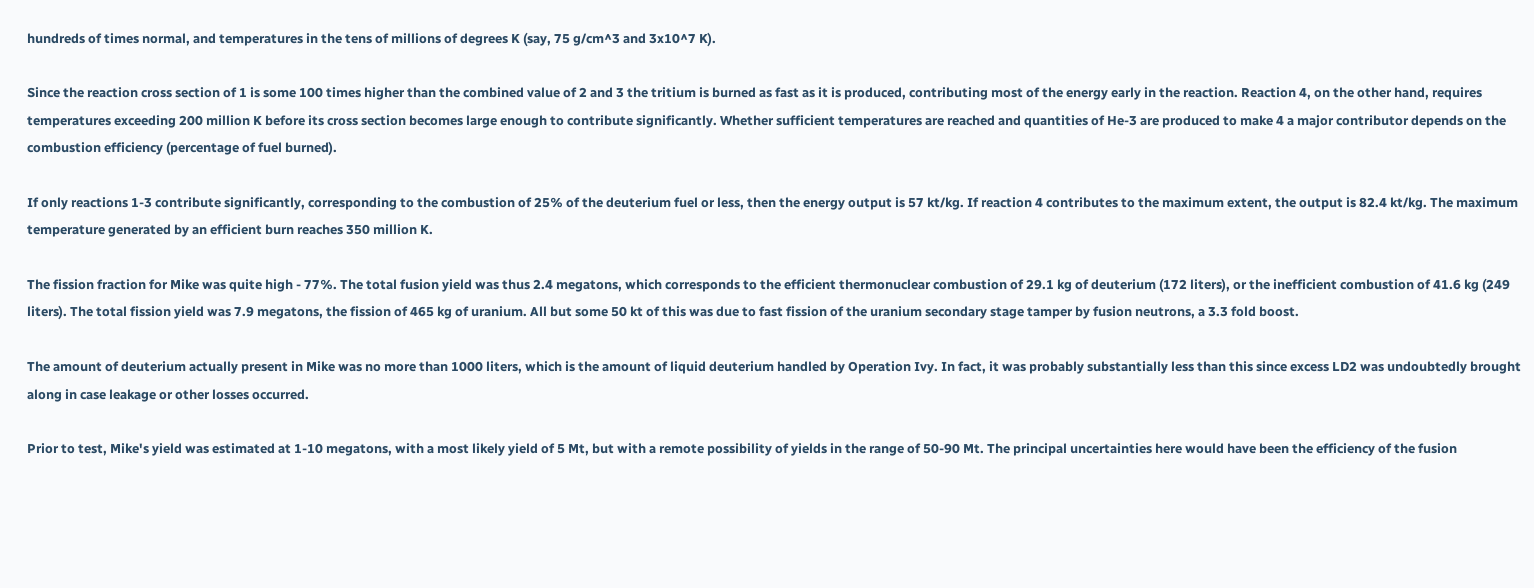hundreds of times normal, and temperatures in the tens of millions of degrees K (say, 75 g/cm^3 and 3x10^7 K).

Since the reaction cross section of 1 is some 100 times higher than the combined value of 2 and 3 the tritium is burned as fast as it is produced, contributing most of the energy early in the reaction. Reaction 4, on the other hand, requires temperatures exceeding 200 million K before its cross section becomes large enough to contribute significantly. Whether sufficient temperatures are reached and quantities of He-3 are produced to make 4 a major contributor depends on the combustion efficiency (percentage of fuel burned).

If only reactions 1-3 contribute significantly, corresponding to the combustion of 25% of the deuterium fuel or less, then the energy output is 57 kt/kg. If reaction 4 contributes to the maximum extent, the output is 82.4 kt/kg. The maximum temperature generated by an efficient burn reaches 350 million K.

The fission fraction for Mike was quite high - 77%. The total fusion yield was thus 2.4 megatons, which corresponds to the efficient thermonuclear combustion of 29.1 kg of deuterium (172 liters), or the inefficient combustion of 41.6 kg (249 liters). The total fission yield was 7.9 megatons, the fission of 465 kg of uranium. All but some 50 kt of this was due to fast fission of the uranium secondary stage tamper by fusion neutrons, a 3.3 fold boost.

The amount of deuterium actually present in Mike was no more than 1000 liters, which is the amount of liquid deuterium handled by Operation Ivy. In fact, it was probably substantially less than this since excess LD2 was undoubtedly brought along in case leakage or other losses occurred.

Prior to test, Mike's yield was estimated at 1-10 megatons, with a most likely yield of 5 Mt, but with a remote possibility of yields in the range of 50-90 Mt. The principal uncertainties here would have been the efficiency of the fusion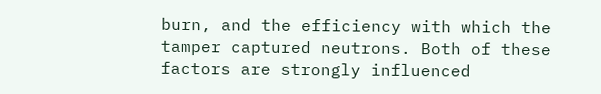burn, and the efficiency with which the tamper captured neutrons. Both of these factors are strongly influenced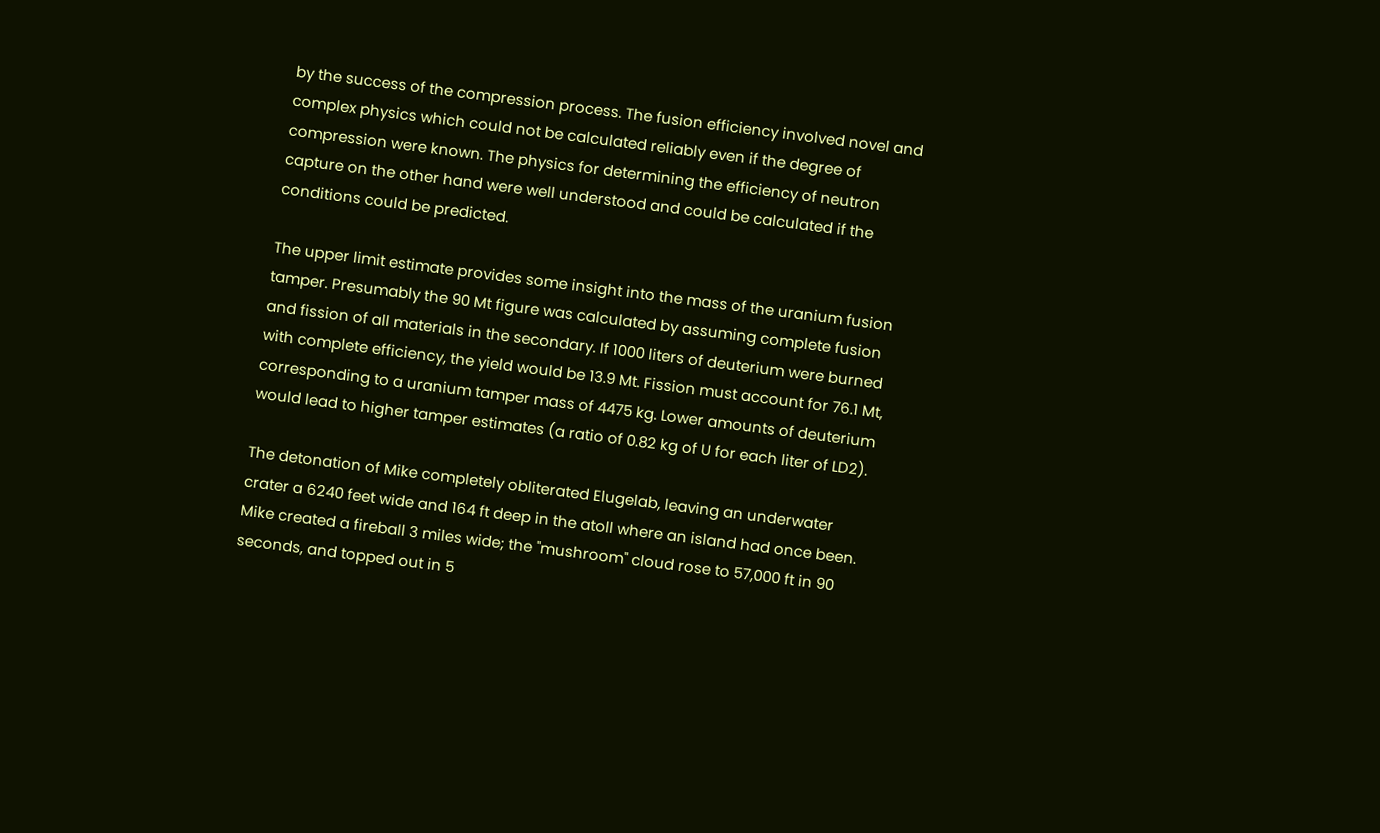by the success of the compression process. The fusion efficiency involved novel and complex physics which could not be calculated reliably even if the degree of compression were known. The physics for determining the efficiency of neutron capture on the other hand were well understood and could be calculated if the conditions could be predicted.

The upper limit estimate provides some insight into the mass of the uranium fusion tamper. Presumably the 90 Mt figure was calculated by assuming complete fusion and fission of all materials in the secondary. If 1000 liters of deuterium were burned with complete efficiency, the yield would be 13.9 Mt. Fission must account for 76.1 Mt, corresponding to a uranium tamper mass of 4475 kg. Lower amounts of deuterium would lead to higher tamper estimates (a ratio of 0.82 kg of U for each liter of LD2).

The detonation of Mike completely obliterated Elugelab, leaving an underwater crater a 6240 feet wide and 164 ft deep in the atoll where an island had once been. Mike created a fireball 3 miles wide; the "mushroom" cloud rose to 57,000 ft in 90 seconds, and topped out in 5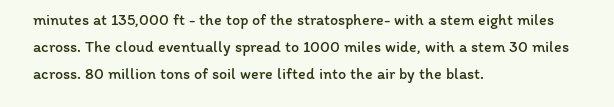minutes at 135,000 ft - the top of the stratosphere- with a stem eight miles across. The cloud eventually spread to 1000 miles wide, with a stem 30 miles across. 80 million tons of soil were lifted into the air by the blast.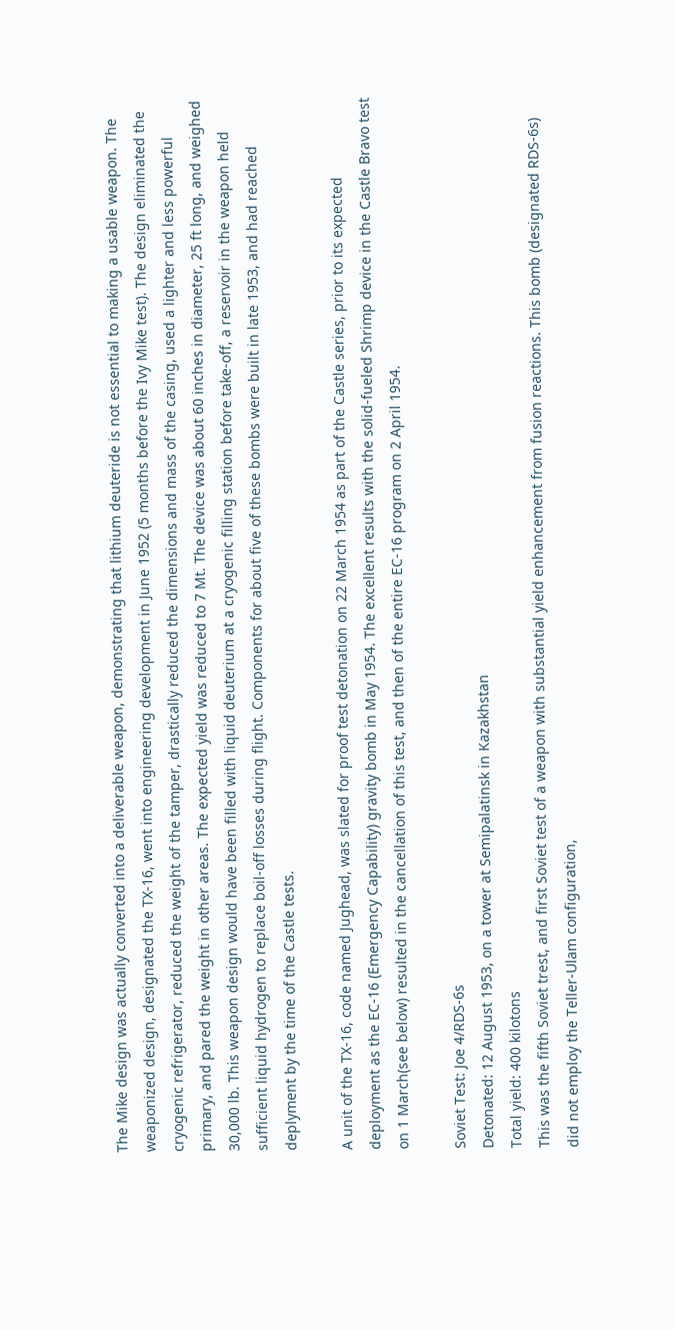The Mike design was actually converted into a deliverable weapon, demonstrating that lithium deuteride is not essential to making a usable weapon. The weaponized design, designated the TX-16, went into engineering development in June 1952 (5 months before the Ivy Mike test). The design eliminated the cryogenic refrigerator, reduced the weight of the tamper, drastically reduced the dimensions and mass of the casing, used a lighter and less powerful primary, and pared the weight in other areas. The expected yield was reduced to 7 Mt. The device was about 60 inches in diameter, 25 ft long, and weighed 30,000 lb. This weapon design would have been filled with liquid deuterium at a cryogenic filling station before take-off, a reservoir in the weapon held sufficient liquid hydrogen to replace boil-off losses during flight. Components for about five of these bombs were built in late 1953, and had reached deplyment by the time of the Castle tests.

A unit of the TX-16, code named Jughead, was slated for proof test detonation on 22 March 1954 as part of the Castle series, prior to its expected deployment as the EC-16 (Emergency Capability) gravity bomb in May 1954. The excellent results with the solid-fueled Shrimp device in the Castle Bravo test on 1 March(see below) resulted in the cancellation of this test, and then of the entire EC-16 program on 2 April 1954.

Soviet Test: Joe 4/RDS-6s
Detonated: 12 August 1953, on a tower at Semipalatinsk in Kazakhstan
Total yield: 400 kilotons
This was the fifth Soviet trest, and first Soviet test of a weapon with substantial yield enhancement from fusion reactions. This bomb (designated RDS-6s) did not employ the Teller-Ulam configuration,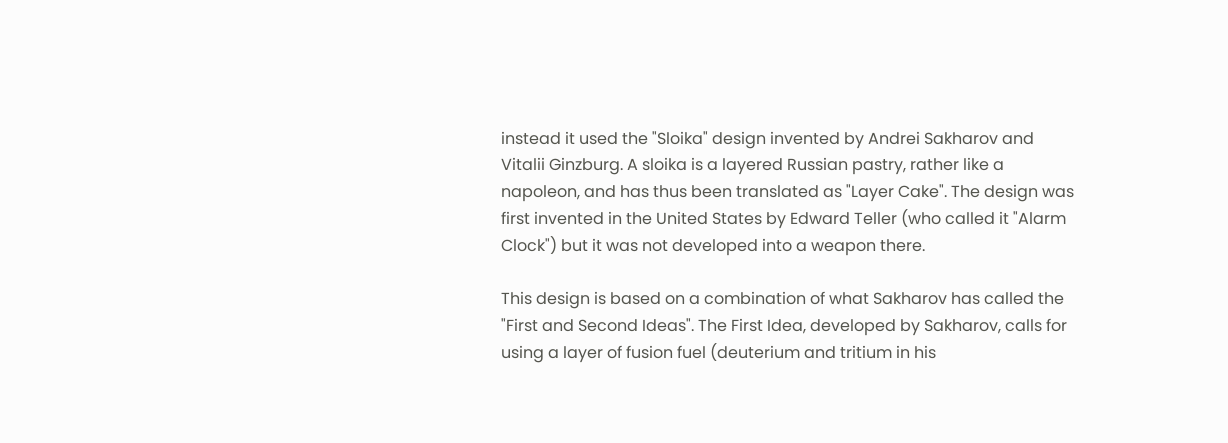instead it used the "Sloika" design invented by Andrei Sakharov and Vitalii Ginzburg. A sloika is a layered Russian pastry, rather like a napoleon, and has thus been translated as "Layer Cake". The design was first invented in the United States by Edward Teller (who called it "Alarm Clock") but it was not developed into a weapon there.

This design is based on a combination of what Sakharov has called the "First and Second Ideas". The First Idea, developed by Sakharov, calls for using a layer of fusion fuel (deuterium and tritium in his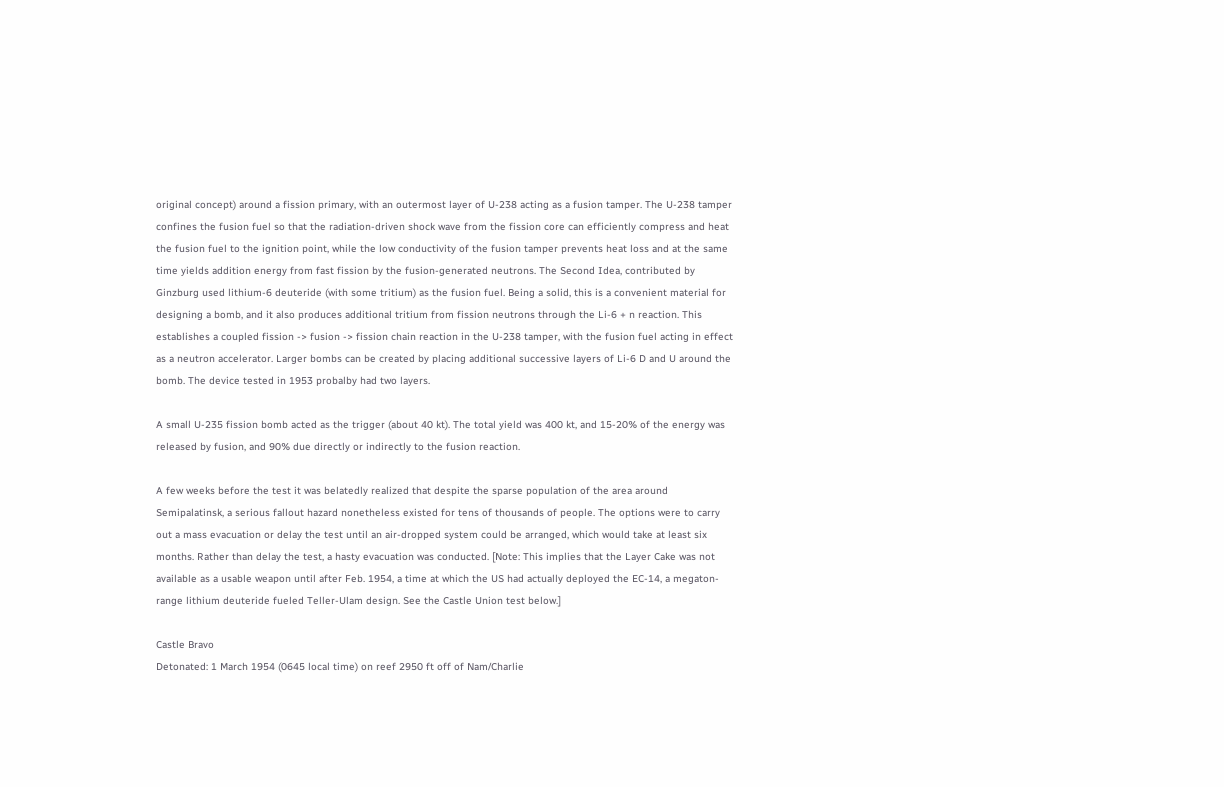original concept) around a fission primary, with an outermost layer of U-238 acting as a fusion tamper. The U-238 tamper confines the fusion fuel so that the radiation-driven shock wave from the fission core can efficiently compress and heat the fusion fuel to the ignition point, while the low conductivity of the fusion tamper prevents heat loss and at the same time yields addition energy from fast fission by the fusion-generated neutrons. The Second Idea, contributed by Ginzburg used lithium-6 deuteride (with some tritium) as the fusion fuel. Being a solid, this is a convenient material for designing a bomb, and it also produces additional tritium from fission neutrons through the Li-6 + n reaction. This establishes a coupled fission -> fusion -> fission chain reaction in the U-238 tamper, with the fusion fuel acting in effect as a neutron accelerator. Larger bombs can be created by placing additional successive layers of Li-6 D and U around the bomb. The device tested in 1953 probalby had two layers.

A small U-235 fission bomb acted as the trigger (about 40 kt). The total yield was 400 kt, and 15-20% of the energy was released by fusion, and 90% due directly or indirectly to the fusion reaction.

A few weeks before the test it was belatedly realized that despite the sparse population of the area around Semipalatinsk, a serious fallout hazard nonetheless existed for tens of thousands of people. The options were to carry out a mass evacuation or delay the test until an air-dropped system could be arranged, which would take at least six months. Rather than delay the test, a hasty evacuation was conducted. [Note: This implies that the Layer Cake was not available as a usable weapon until after Feb. 1954, a time at which the US had actually deployed the EC-14, a megaton-range lithium deuteride fueled Teller-Ulam design. See the Castle Union test below.]

Castle Bravo
Detonated: 1 March 1954 (0645 local time) on reef 2950 ft off of Nam/Charlie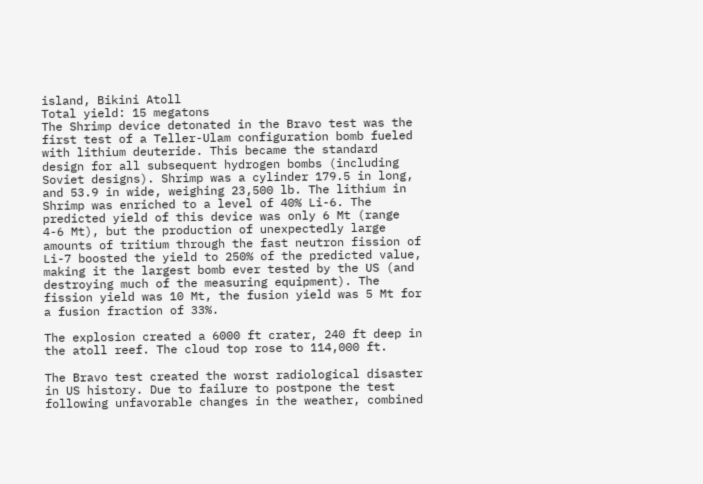island, Bikini Atoll
Total yield: 15 megatons
The Shrimp device detonated in the Bravo test was the first test of a Teller-Ulam configuration bomb fueled with lithium deuteride. This became the standard design for all subsequent hydrogen bombs (including Soviet designs). Shrimp was a cylinder 179.5 in long, and 53.9 in wide, weighing 23,500 lb. The lithium in Shrimp was enriched to a level of 40% Li-6. The predicted yield of this device was only 6 Mt (range 4-6 Mt), but the production of unexpectedly large amounts of tritium through the fast neutron fission of Li-7 boosted the yield to 250% of the predicted value, making it the largest bomb ever tested by the US (and destroying much of the measuring equipment). The fission yield was 10 Mt, the fusion yield was 5 Mt for a fusion fraction of 33%.

The explosion created a 6000 ft crater, 240 ft deep in the atoll reef. The cloud top rose to 114,000 ft.

The Bravo test created the worst radiological disaster in US history. Due to failure to postpone the test following unfavorable changes in the weather, combined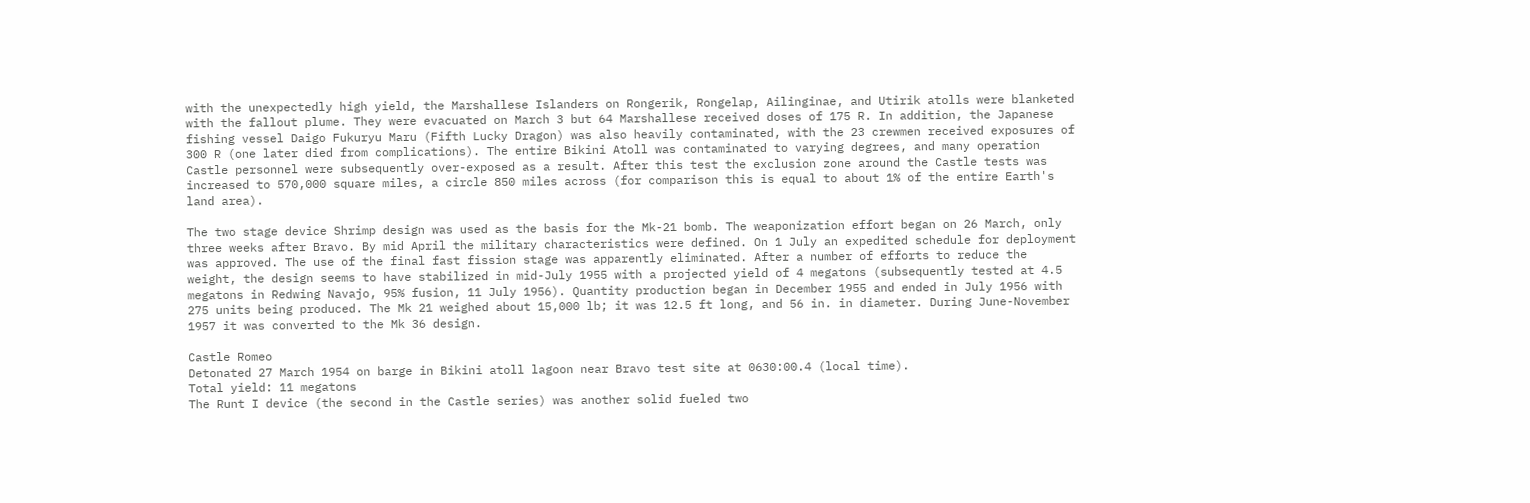with the unexpectedly high yield, the Marshallese Islanders on Rongerik, Rongelap, Ailinginae, and Utirik atolls were blanketed with the fallout plume. They were evacuated on March 3 but 64 Marshallese received doses of 175 R. In addition, the Japanese fishing vessel Daigo Fukuryu Maru (Fifth Lucky Dragon) was also heavily contaminated, with the 23 crewmen received exposures of 300 R (one later died from complications). The entire Bikini Atoll was contaminated to varying degrees, and many operation Castle personnel were subsequently over-exposed as a result. After this test the exclusion zone around the Castle tests was increased to 570,000 square miles, a circle 850 miles across (for comparison this is equal to about 1% of the entire Earth's land area).

The two stage device Shrimp design was used as the basis for the Mk-21 bomb. The weaponization effort began on 26 March, only three weeks after Bravo. By mid April the military characteristics were defined. On 1 July an expedited schedule for deployment was approved. The use of the final fast fission stage was apparently eliminated. After a number of efforts to reduce the weight, the design seems to have stabilized in mid-July 1955 with a projected yield of 4 megatons (subsequently tested at 4.5 megatons in Redwing Navajo, 95% fusion, 11 July 1956). Quantity production began in December 1955 and ended in July 1956 with 275 units being produced. The Mk 21 weighed about 15,000 lb; it was 12.5 ft long, and 56 in. in diameter. During June-November 1957 it was converted to the Mk 36 design.

Castle Romeo
Detonated 27 March 1954 on barge in Bikini atoll lagoon near Bravo test site at 0630:00.4 (local time).
Total yield: 11 megatons
The Runt I device (the second in the Castle series) was another solid fueled two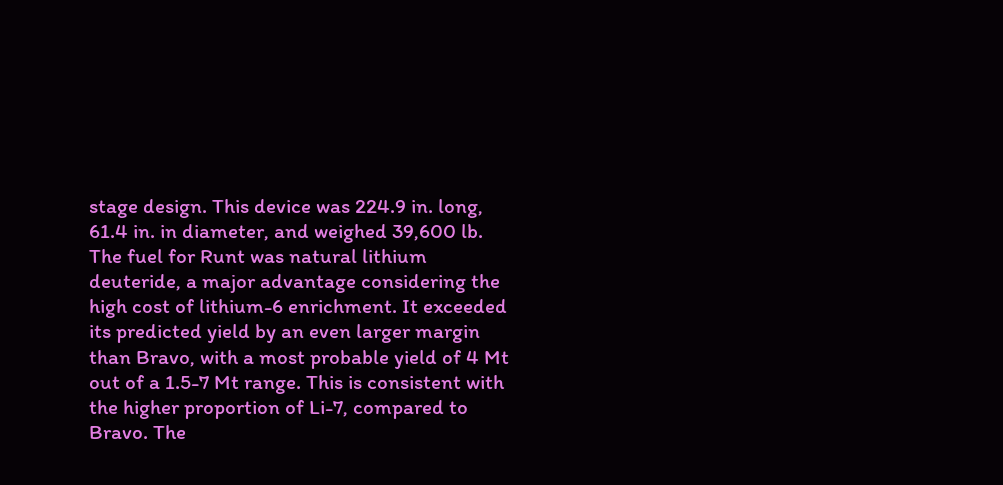stage design. This device was 224.9 in. long, 61.4 in. in diameter, and weighed 39,600 lb. The fuel for Runt was natural lithium deuteride, a major advantage considering the high cost of lithium-6 enrichment. It exceeded its predicted yield by an even larger margin than Bravo, with a most probable yield of 4 Mt out of a 1.5-7 Mt range. This is consistent with the higher proportion of Li-7, compared to Bravo. The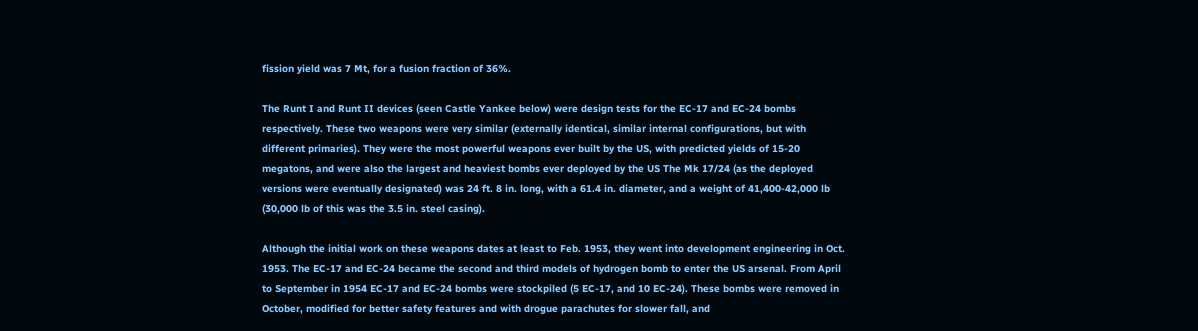fission yield was 7 Mt, for a fusion fraction of 36%.

The Runt I and Runt II devices (seen Castle Yankee below) were design tests for the EC-17 and EC-24 bombs respectively. These two weapons were very similar (externally identical, similar internal configurations, but with different primaries). They were the most powerful weapons ever built by the US, with predicted yields of 15-20 megatons, and were also the largest and heaviest bombs ever deployed by the US The Mk 17/24 (as the deployed versions were eventually designated) was 24 ft. 8 in. long, with a 61.4 in. diameter, and a weight of 41,400-42,000 lb (30,000 lb of this was the 3.5 in. steel casing).

Although the initial work on these weapons dates at least to Feb. 1953, they went into development engineering in Oct. 1953. The EC-17 and EC-24 became the second and third models of hydrogen bomb to enter the US arsenal. From April to September in 1954 EC-17 and EC-24 bombs were stockpiled (5 EC-17, and 10 EC-24). These bombs were removed in October, modified for better safety features and with drogue parachutes for slower fall, and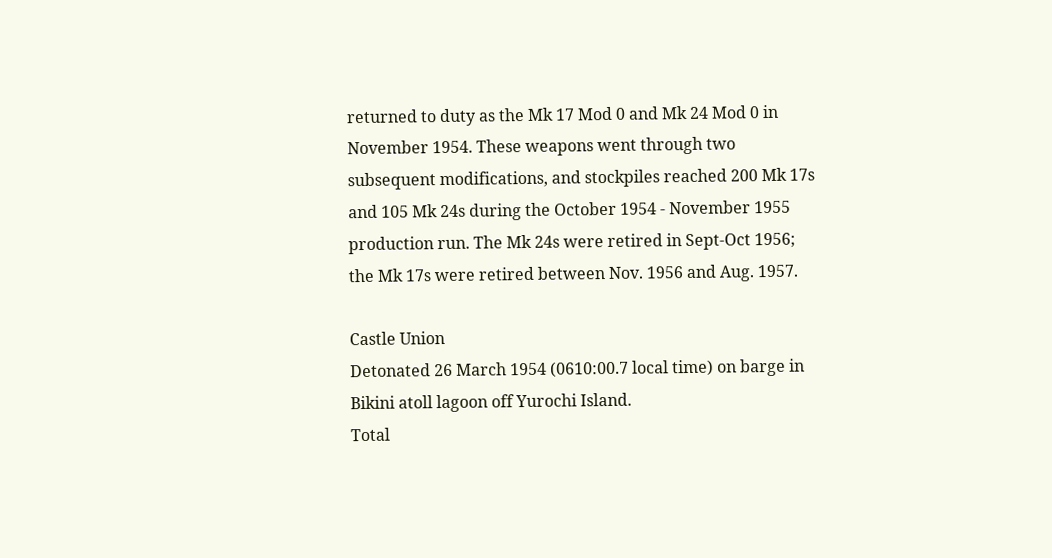returned to duty as the Mk 17 Mod 0 and Mk 24 Mod 0 in November 1954. These weapons went through two subsequent modifications, and stockpiles reached 200 Mk 17s and 105 Mk 24s during the October 1954 - November 1955 production run. The Mk 24s were retired in Sept-Oct 1956; the Mk 17s were retired between Nov. 1956 and Aug. 1957.

Castle Union
Detonated 26 March 1954 (0610:00.7 local time) on barge in Bikini atoll lagoon off Yurochi Island.
Total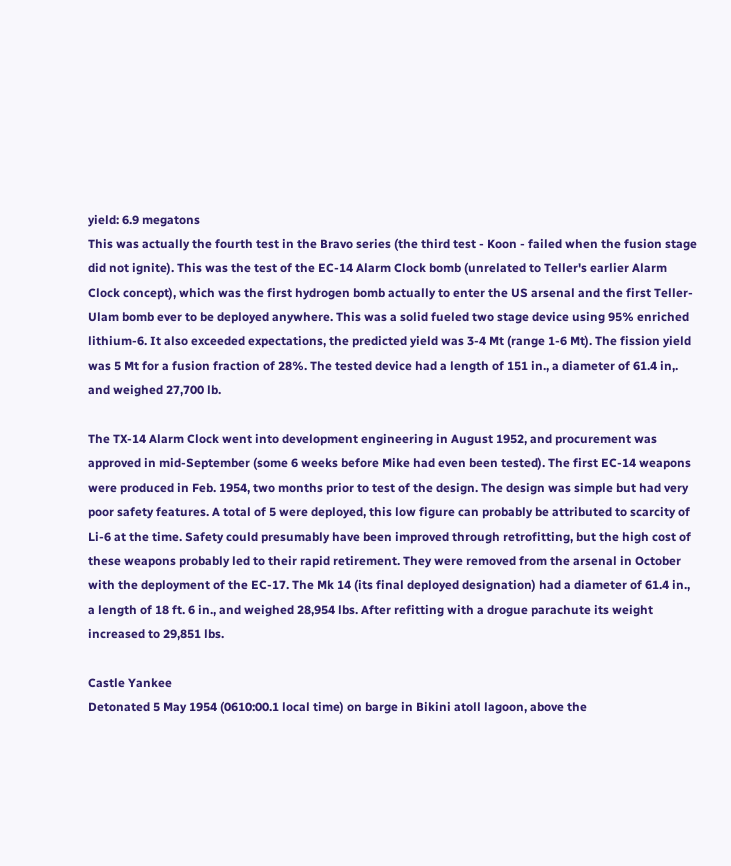yield: 6.9 megatons
This was actually the fourth test in the Bravo series (the third test - Koon - failed when the fusion stage did not ignite). This was the test of the EC-14 Alarm Clock bomb (unrelated to Teller's earlier Alarm Clock concept), which was the first hydrogen bomb actually to enter the US arsenal and the first Teller-Ulam bomb ever to be deployed anywhere. This was a solid fueled two stage device using 95% enriched lithium-6. It also exceeded expectations, the predicted yield was 3-4 Mt (range 1-6 Mt). The fission yield was 5 Mt for a fusion fraction of 28%. The tested device had a length of 151 in., a diameter of 61.4 in,. and weighed 27,700 lb.

The TX-14 Alarm Clock went into development engineering in August 1952, and procurement was approved in mid-September (some 6 weeks before Mike had even been tested). The first EC-14 weapons were produced in Feb. 1954, two months prior to test of the design. The design was simple but had very poor safety features. A total of 5 were deployed, this low figure can probably be attributed to scarcity of Li-6 at the time. Safety could presumably have been improved through retrofitting, but the high cost of these weapons probably led to their rapid retirement. They were removed from the arsenal in October with the deployment of the EC-17. The Mk 14 (its final deployed designation) had a diameter of 61.4 in., a length of 18 ft. 6 in., and weighed 28,954 lbs. After refitting with a drogue parachute its weight increased to 29,851 lbs.

Castle Yankee
Detonated 5 May 1954 (0610:00.1 local time) on barge in Bikini atoll lagoon, above the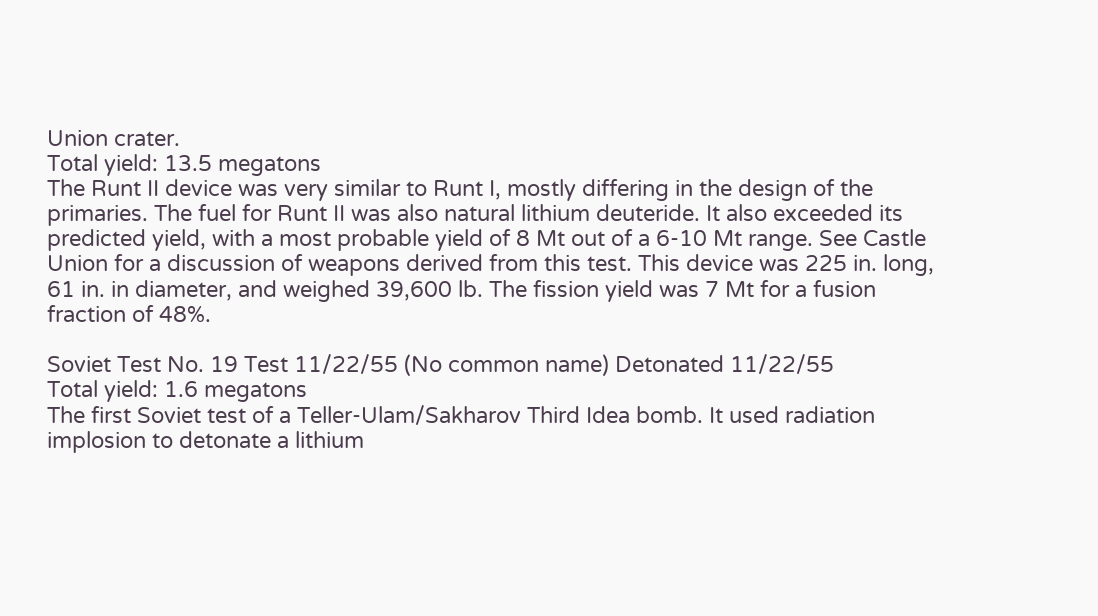Union crater.
Total yield: 13.5 megatons
The Runt II device was very similar to Runt I, mostly differing in the design of the primaries. The fuel for Runt II was also natural lithium deuteride. It also exceeded its predicted yield, with a most probable yield of 8 Mt out of a 6-10 Mt range. See Castle Union for a discussion of weapons derived from this test. This device was 225 in. long, 61 in. in diameter, and weighed 39,600 lb. The fission yield was 7 Mt for a fusion fraction of 48%.

Soviet Test No. 19 Test 11/22/55 (No common name) Detonated 11/22/55
Total yield: 1.6 megatons
The first Soviet test of a Teller-Ulam/Sakharov Third Idea bomb. It used radiation implosion to detonate a lithium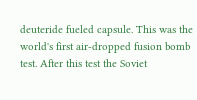deuteride fueled capsule. This was the world's first air-dropped fusion bomb test. After this test the Soviet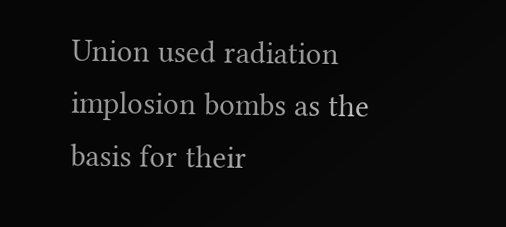Union used radiation implosion bombs as the basis for their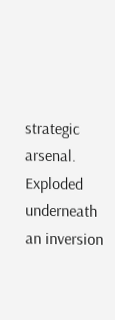strategic arsenal. Exploded underneath an inversion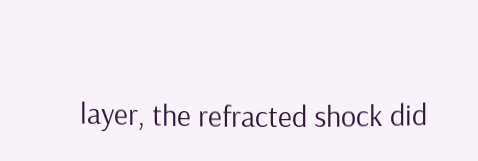layer, the refracted shock did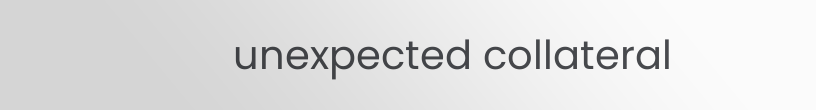unexpected collateral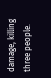damage, killing three people.